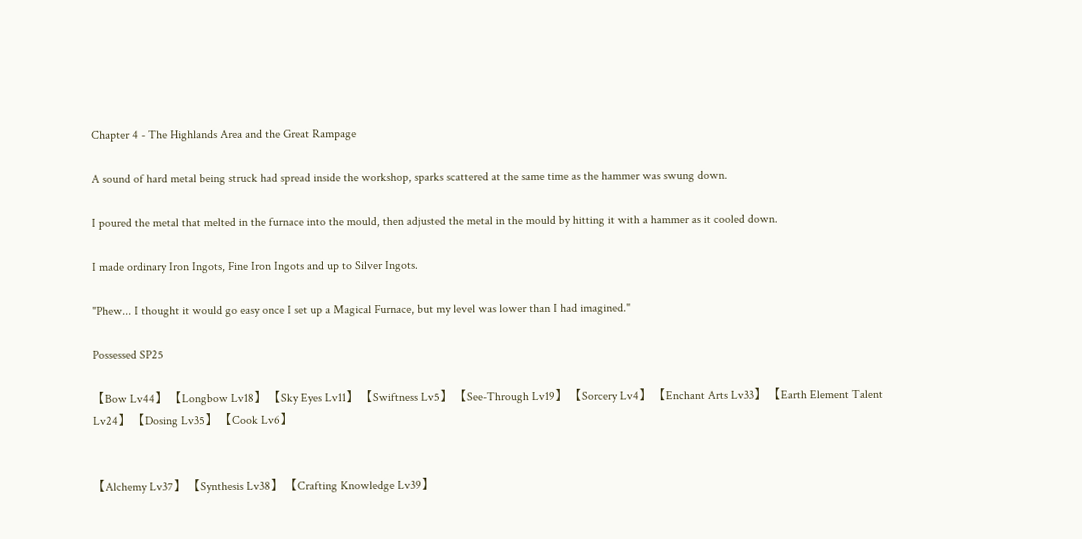Chapter 4 - The Highlands Area and the Great Rampage

A sound of hard metal being struck had spread inside the workshop, sparks scattered at the same time as the hammer was swung down.

I poured the metal that melted in the furnace into the mould, then adjusted the metal in the mould by hitting it with a hammer as it cooled down.

I made ordinary Iron Ingots, Fine Iron Ingots and up to Silver Ingots.

"Phew... I thought it would go easy once I set up a Magical Furnace, but my level was lower than I had imagined."

Possessed SP25

【Bow Lv44】 【Longbow Lv18】 【Sky Eyes Lv11】 【Swiftness Lv5】 【See-Through Lv19】 【Sorcery Lv4】 【Enchant Arts Lv33】 【Earth Element Talent Lv24】 【Dosing Lv35】 【Cook Lv6】


【Alchemy Lv37】 【Synthesis Lv38】 【Crafting Knowledge Lv39】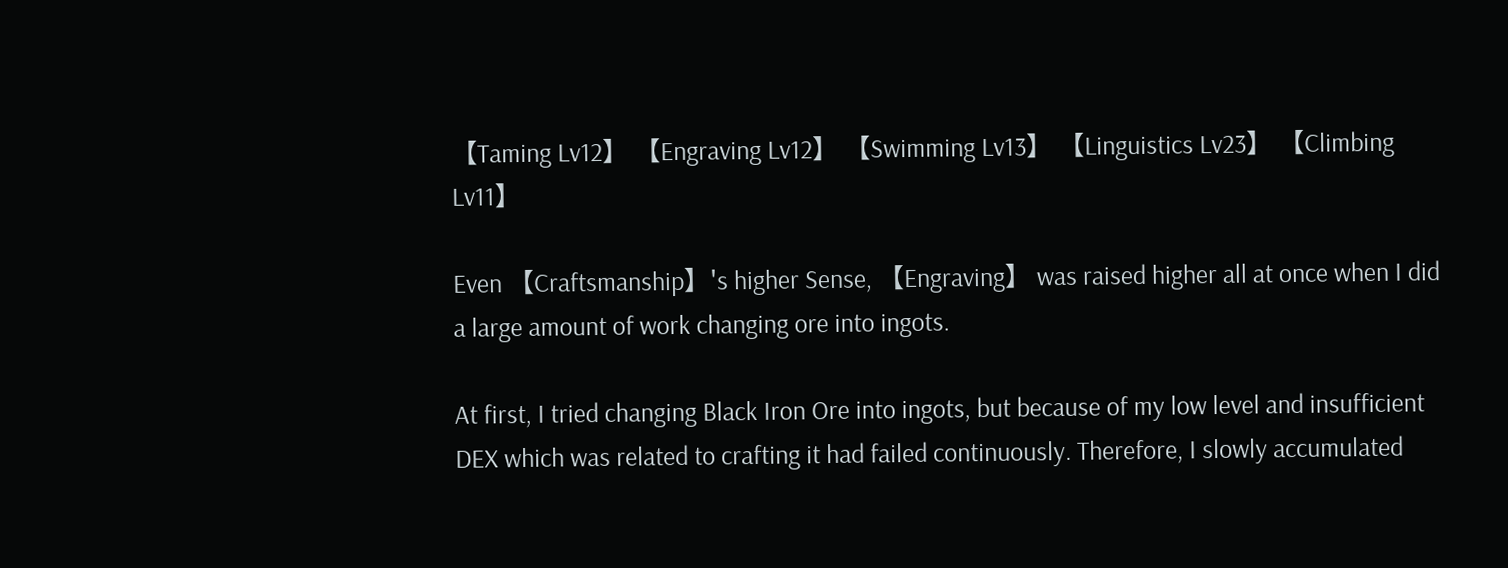【Taming Lv12】 【Engraving Lv12】 【Swimming Lv13】 【Linguistics Lv23】 【Climbing Lv11】

Even 【Craftsmanship】's higher Sense, 【Engraving】 was raised higher all at once when I did a large amount of work changing ore into ingots.

At first, I tried changing Black Iron Ore into ingots, but because of my low level and insufficient DEX which was related to crafting it had failed continuously. Therefore, I slowly accumulated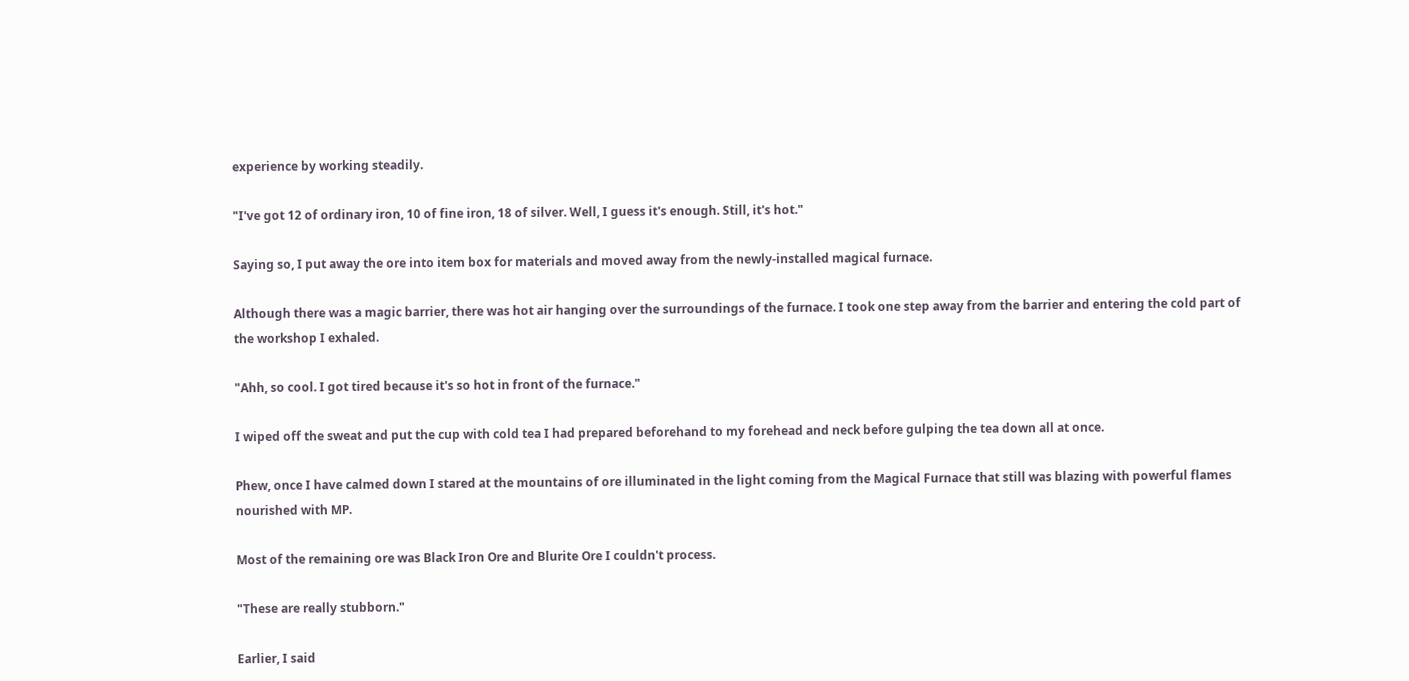experience by working steadily.

"I've got 12 of ordinary iron, 10 of fine iron, 18 of silver. Well, I guess it's enough. Still, it's hot."

Saying so, I put away the ore into item box for materials and moved away from the newly-installed magical furnace.

Although there was a magic barrier, there was hot air hanging over the surroundings of the furnace. I took one step away from the barrier and entering the cold part of the workshop I exhaled.

"Ahh, so cool. I got tired because it's so hot in front of the furnace."

I wiped off the sweat and put the cup with cold tea I had prepared beforehand to my forehead and neck before gulping the tea down all at once.

Phew, once I have calmed down I stared at the mountains of ore illuminated in the light coming from the Magical Furnace that still was blazing with powerful flames nourished with MP.

Most of the remaining ore was Black Iron Ore and Blurite Ore I couldn't process.

"These are really stubborn."

Earlier, I said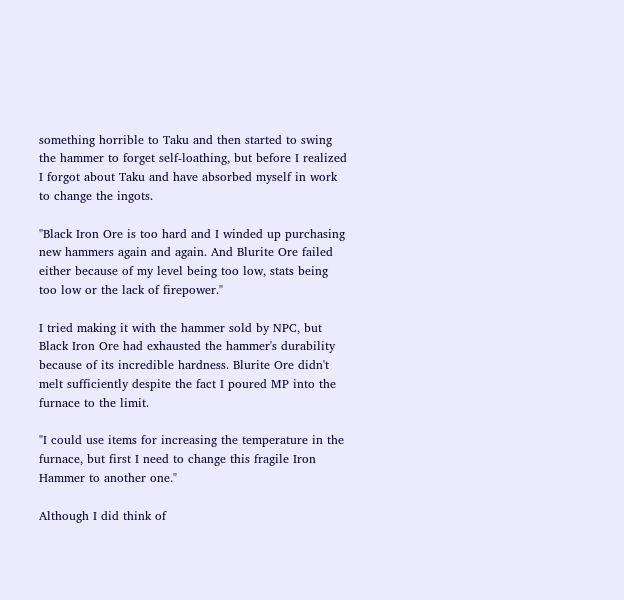something horrible to Taku and then started to swing the hammer to forget self-loathing, but before I realized I forgot about Taku and have absorbed myself in work to change the ingots.

"Black Iron Ore is too hard and I winded up purchasing new hammers again and again. And Blurite Ore failed either because of my level being too low, stats being too low or the lack of firepower."

I tried making it with the hammer sold by NPC, but Black Iron Ore had exhausted the hammer's durability because of its incredible hardness. Blurite Ore didn't melt sufficiently despite the fact I poured MP into the furnace to the limit.

"I could use items for increasing the temperature in the furnace, but first I need to change this fragile Iron Hammer to another one."

Although I did think of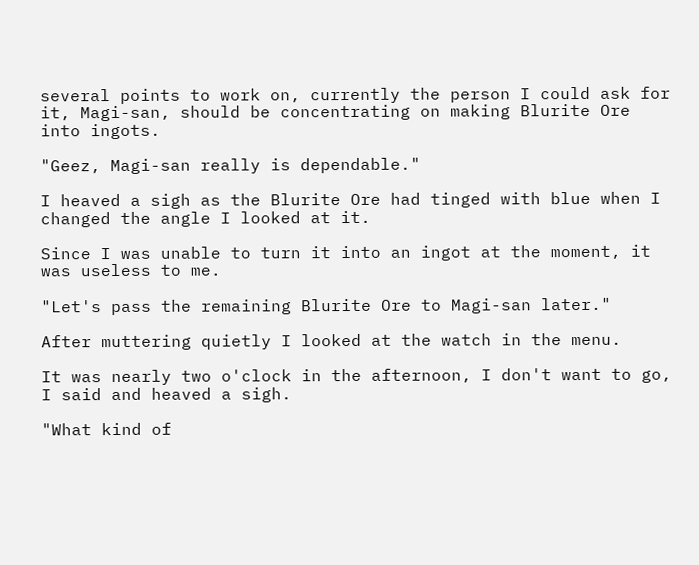several points to work on, currently the person I could ask for it, Magi-san, should be concentrating on making Blurite Ore into ingots.

"Geez, Magi-san really is dependable."

I heaved a sigh as the Blurite Ore had tinged with blue when I changed the angle I looked at it.

Since I was unable to turn it into an ingot at the moment, it was useless to me.

"Let's pass the remaining Blurite Ore to Magi-san later."

After muttering quietly I looked at the watch in the menu.

It was nearly two o'clock in the afternoon, I don't want to go, I said and heaved a sigh.

"What kind of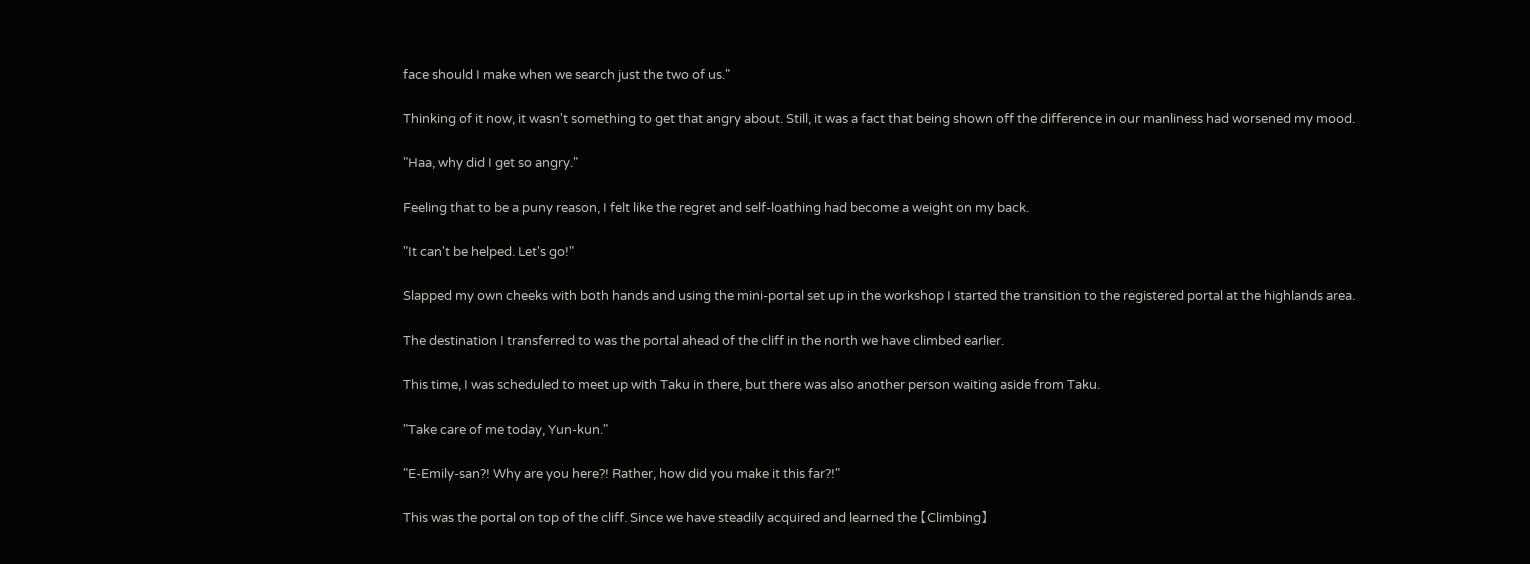face should I make when we search just the two of us."

Thinking of it now, it wasn't something to get that angry about. Still, it was a fact that being shown off the difference in our manliness had worsened my mood.

"Haa, why did I get so angry."

Feeling that to be a puny reason, I felt like the regret and self-loathing had become a weight on my back.

"It can't be helped. Let's go!"

Slapped my own cheeks with both hands and using the mini-portal set up in the workshop I started the transition to the registered portal at the highlands area.

The destination I transferred to was the portal ahead of the cliff in the north we have climbed earlier.

This time, I was scheduled to meet up with Taku in there, but there was also another person waiting aside from Taku.

"Take care of me today, Yun-kun."

"E-Emily-san?! Why are you here?! Rather, how did you make it this far?!"

This was the portal on top of the cliff. Since we have steadily acquired and learned the 【Climbing】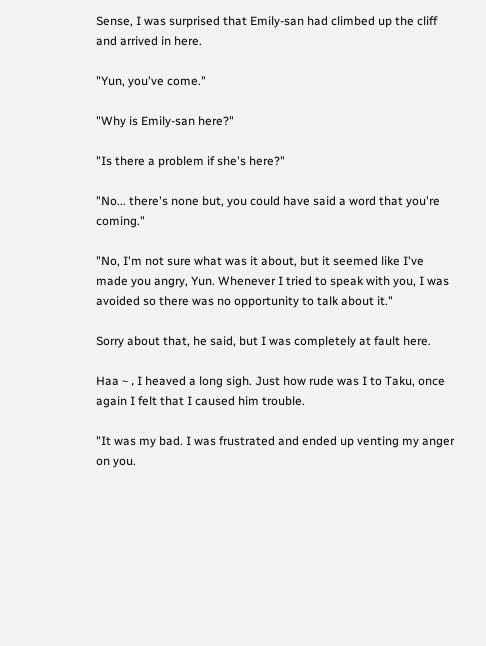Sense, I was surprised that Emily-san had climbed up the cliff and arrived in here.

"Yun, you've come."

"Why is Emily-san here?"

"Is there a problem if she's here?"

"No... there's none but, you could have said a word that you're coming."

"No, I'm not sure what was it about, but it seemed like I've made you angry, Yun. Whenever I tried to speak with you, I was avoided so there was no opportunity to talk about it."

Sorry about that, he said, but I was completely at fault here.

Haa〜, I heaved a long sigh. Just how rude was I to Taku, once again I felt that I caused him trouble.

"It was my bad. I was frustrated and ended up venting my anger on you.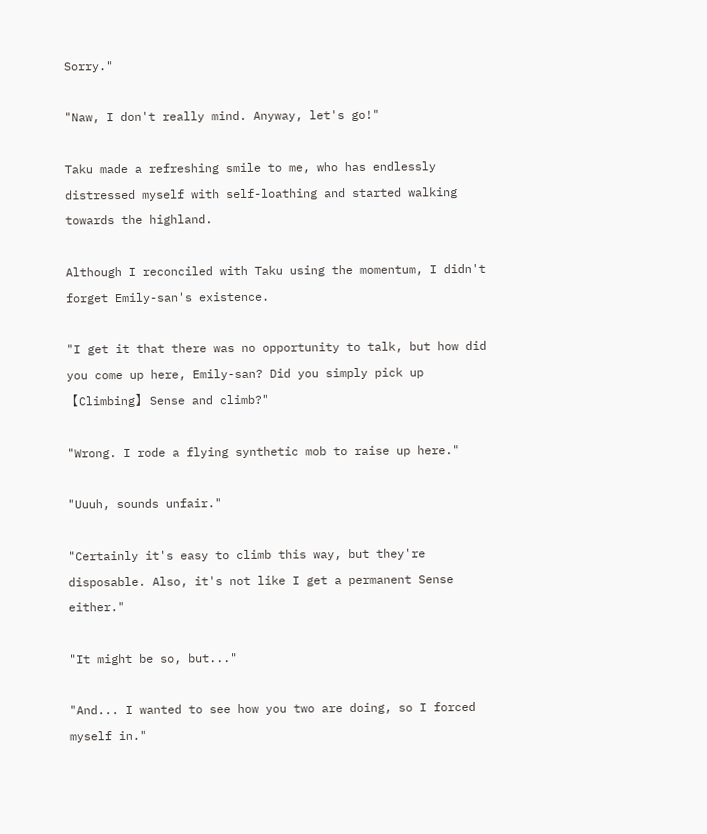Sorry."

"Naw, I don't really mind. Anyway, let's go!"

Taku made a refreshing smile to me, who has endlessly distressed myself with self-loathing and started walking towards the highland.

Although I reconciled with Taku using the momentum, I didn't forget Emily-san's existence.

"I get it that there was no opportunity to talk, but how did you come up here, Emily-san? Did you simply pick up 【Climbing】 Sense and climb?"

"Wrong. I rode a flying synthetic mob to raise up here."

"Uuuh, sounds unfair."

"Certainly it's easy to climb this way, but they're disposable. Also, it's not like I get a permanent Sense either."

"It might be so, but..."

"And... I wanted to see how you two are doing, so I forced myself in."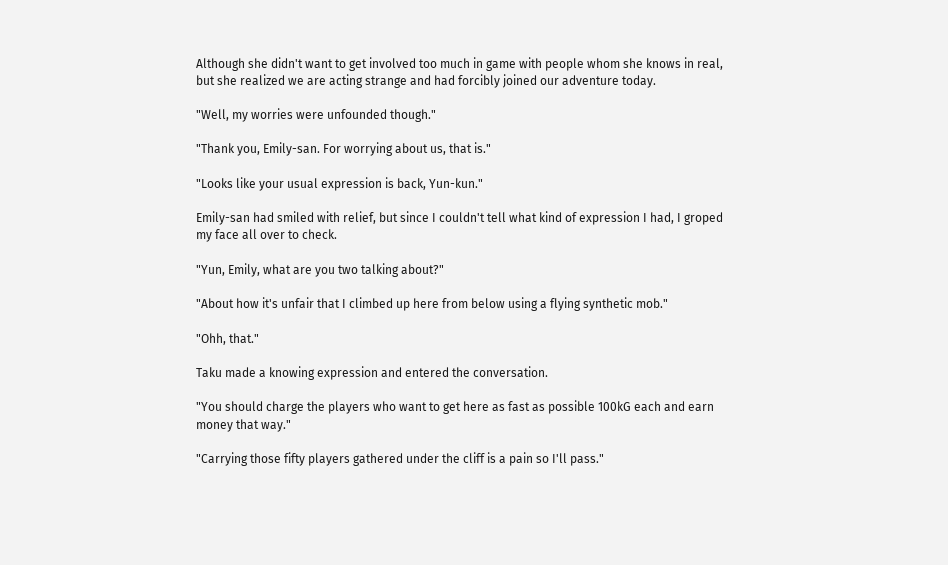Although she didn't want to get involved too much in game with people whom she knows in real, but she realized we are acting strange and had forcibly joined our adventure today.

"Well, my worries were unfounded though."

"Thank you, Emily-san. For worrying about us, that is."

"Looks like your usual expression is back, Yun-kun."

Emily-san had smiled with relief, but since I couldn't tell what kind of expression I had, I groped my face all over to check.

"Yun, Emily, what are you two talking about?"

"About how it's unfair that I climbed up here from below using a flying synthetic mob."

"Ohh, that."

Taku made a knowing expression and entered the conversation.

"You should charge the players who want to get here as fast as possible 100kG each and earn money that way."

"Carrying those fifty players gathered under the cliff is a pain so I'll pass."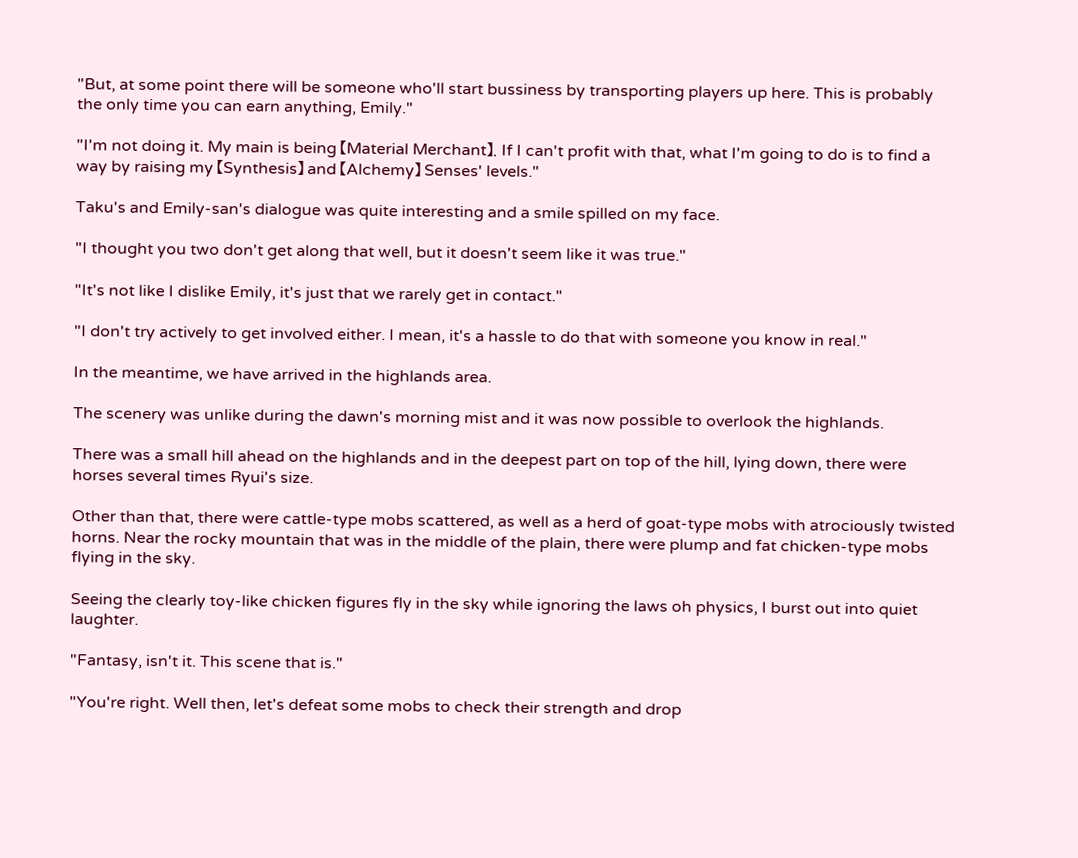"But, at some point there will be someone who'll start bussiness by transporting players up here. This is probably the only time you can earn anything, Emily."

"I'm not doing it. My main is being 【Material Merchant】. If I can't profit with that, what I'm going to do is to find a way by raising my 【Synthesis】 and 【Alchemy】 Senses' levels."

Taku's and Emily-san's dialogue was quite interesting and a smile spilled on my face.

"I thought you two don't get along that well, but it doesn't seem like it was true."

"It's not like I dislike Emily, it's just that we rarely get in contact."

"I don't try actively to get involved either. I mean, it's a hassle to do that with someone you know in real."

In the meantime, we have arrived in the highlands area.

The scenery was unlike during the dawn's morning mist and it was now possible to overlook the highlands.

There was a small hill ahead on the highlands and in the deepest part on top of the hill, lying down, there were horses several times Ryui's size.

Other than that, there were cattle-type mobs scattered, as well as a herd of goat-type mobs with atrociously twisted horns. Near the rocky mountain that was in the middle of the plain, there were plump and fat chicken-type mobs flying in the sky.

Seeing the clearly toy-like chicken figures fly in the sky while ignoring the laws oh physics, I burst out into quiet laughter.

"Fantasy, isn't it. This scene that is."

"You're right. Well then, let's defeat some mobs to check their strength and drop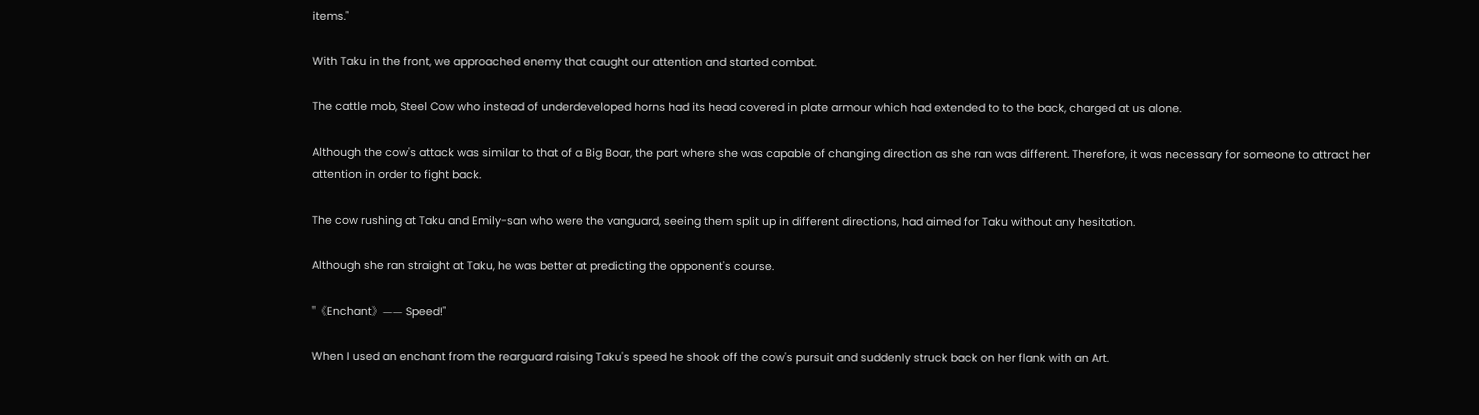items."

With Taku in the front, we approached enemy that caught our attention and started combat.

The cattle mob, Steel Cow who instead of underdeveloped horns had its head covered in plate armour which had extended to to the back, charged at us alone.

Although the cow's attack was similar to that of a Big Boar, the part where she was capable of changing direction as she ran was different. Therefore, it was necessary for someone to attract her attention in order to fight back.

The cow rushing at Taku and Emily-san who were the vanguard, seeing them split up in different directions, had aimed for Taku without any hesitation.

Although she ran straight at Taku, he was better at predicting the opponent's course.

"《Enchant》—— Speed!"

When I used an enchant from the rearguard raising Taku's speed he shook off the cow's pursuit and suddenly struck back on her flank with an Art.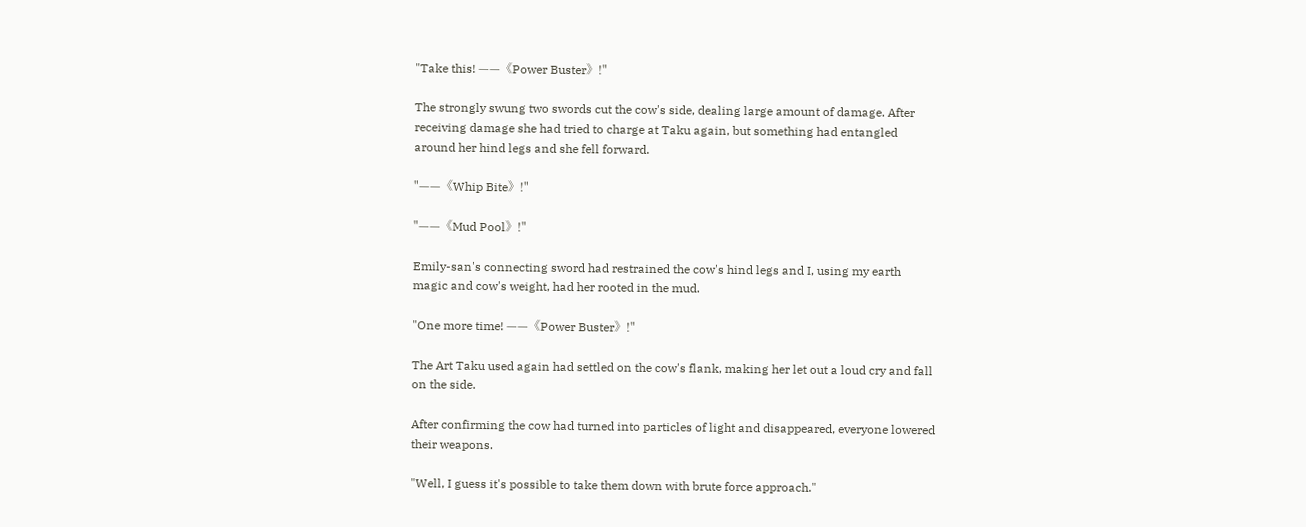"Take this! ——《Power Buster》!"

The strongly swung two swords cut the cow's side, dealing large amount of damage. After receiving damage she had tried to charge at Taku again, but something had entangled around her hind legs and she fell forward.

"——《Whip Bite》!"

"——《Mud Pool》!"

Emily-san's connecting sword had restrained the cow's hind legs and I, using my earth magic and cow's weight, had her rooted in the mud.

"One more time! ——《Power Buster》!"

The Art Taku used again had settled on the cow's flank, making her let out a loud cry and fall on the side.

After confirming the cow had turned into particles of light and disappeared, everyone lowered their weapons.

"Well, I guess it's possible to take them down with brute force approach."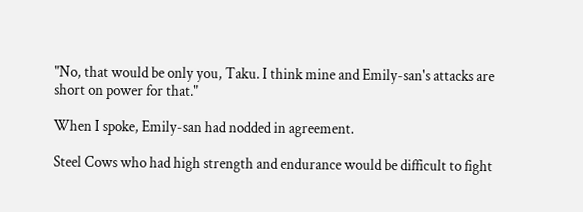"No, that would be only you, Taku. I think mine and Emily-san's attacks are short on power for that."

When I spoke, Emily-san had nodded in agreement.

Steel Cows who had high strength and endurance would be difficult to fight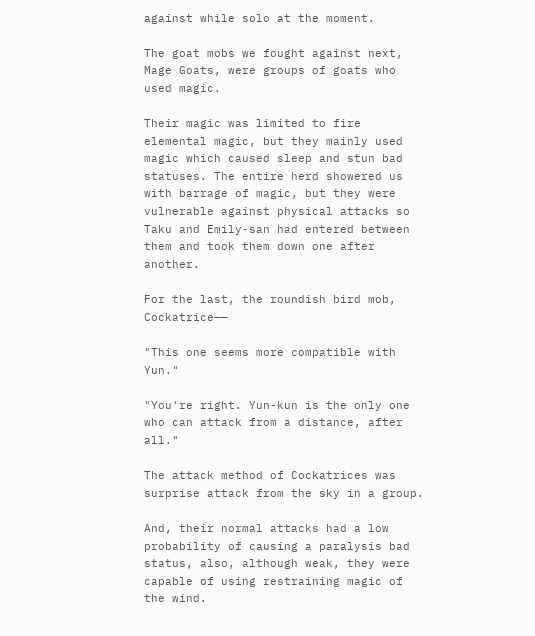against while solo at the moment.

The goat mobs we fought against next, Mage Goats, were groups of goats who used magic.

Their magic was limited to fire elemental magic, but they mainly used magic which caused sleep and stun bad statuses. The entire herd showered us with barrage of magic, but they were vulnerable against physical attacks so Taku and Emily-san had entered between them and took them down one after another.

For the last, the roundish bird mob, Cockatrice——

"This one seems more compatible with Yun."

"You're right. Yun-kun is the only one who can attack from a distance, after all."

The attack method of Cockatrices was surprise attack from the sky in a group.

And, their normal attacks had a low probability of causing a paralysis bad status, also, although weak, they were capable of using restraining magic of the wind.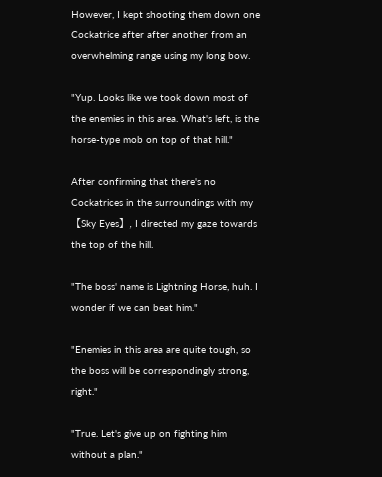However, I kept shooting them down one Cockatrice after after another from an overwhelming range using my long bow.

"Yup. Looks like we took down most of the enemies in this area. What's left, is the horse-type mob on top of that hill."

After confirming that there's no Cockatrices in the surroundings with my 【Sky Eyes】, I directed my gaze towards the top of the hill.

"The boss' name is Lightning Horse, huh. I wonder if we can beat him."

"Enemies in this area are quite tough, so the boss will be correspondingly strong, right."

"True. Let's give up on fighting him without a plan."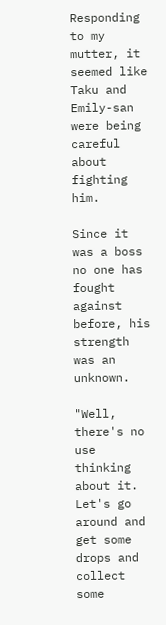Responding to my mutter, it seemed like Taku and Emily-san were being careful about fighting him.

Since it was a boss no one has fought against before, his strength was an unknown.

"Well, there's no use thinking about it. Let's go around and get some drops and collect some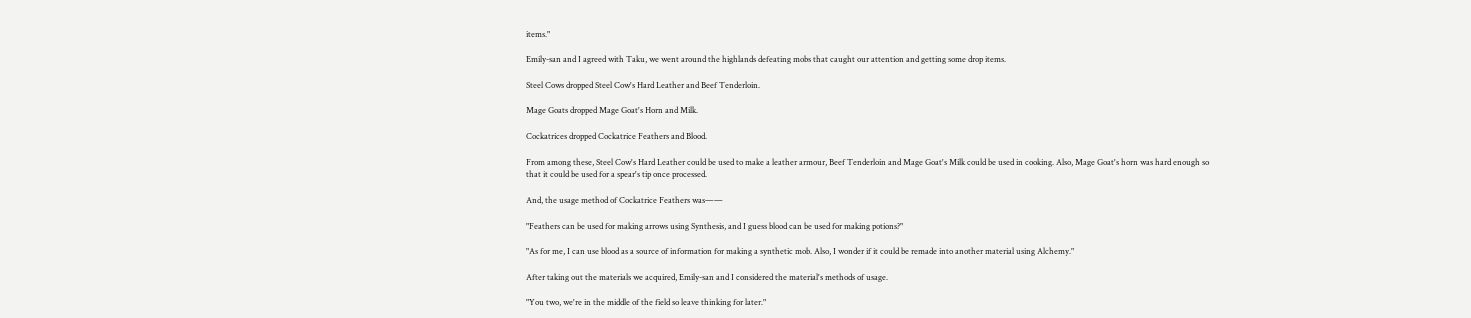items."

Emily-san and I agreed with Taku, we went around the highlands defeating mobs that caught our attention and getting some drop items.

Steel Cows dropped Steel Cow's Hard Leather and Beef Tenderloin.

Mage Goats dropped Mage Goat's Horn and Milk.

Cockatrices dropped Cockatrice Feathers and Blood.

From among these, Steel Cow's Hard Leather could be used to make a leather armour, Beef Tenderloin and Mage Goat's Milk could be used in cooking. Also, Mage Goat's horn was hard enough so that it could be used for a spear's tip once processed.

And, the usage method of Cockatrice Feathers was——

"Feathers can be used for making arrows using Synthesis, and I guess blood can be used for making potions?"

"As for me, I can use blood as a source of information for making a synthetic mob. Also, I wonder if it could be remade into another material using Alchemy."

After taking out the materials we acquired, Emily-san and I considered the material's methods of usage.

"You two, we're in the middle of the field so leave thinking for later."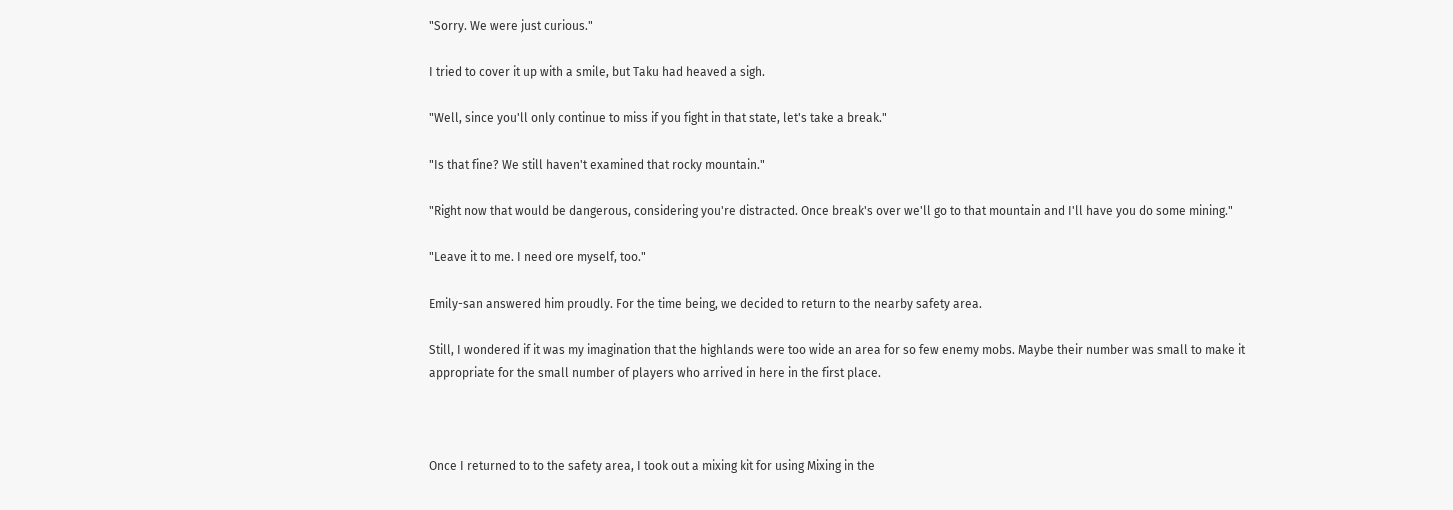"Sorry. We were just curious."

I tried to cover it up with a smile, but Taku had heaved a sigh.

"Well, since you'll only continue to miss if you fight in that state, let's take a break."

"Is that fine? We still haven't examined that rocky mountain."

"Right now that would be dangerous, considering you're distracted. Once break's over we'll go to that mountain and I'll have you do some mining."

"Leave it to me. I need ore myself, too."

Emily-san answered him proudly. For the time being, we decided to return to the nearby safety area.

Still, I wondered if it was my imagination that the highlands were too wide an area for so few enemy mobs. Maybe their number was small to make it appropriate for the small number of players who arrived in here in the first place.



Once I returned to to the safety area, I took out a mixing kit for using Mixing in the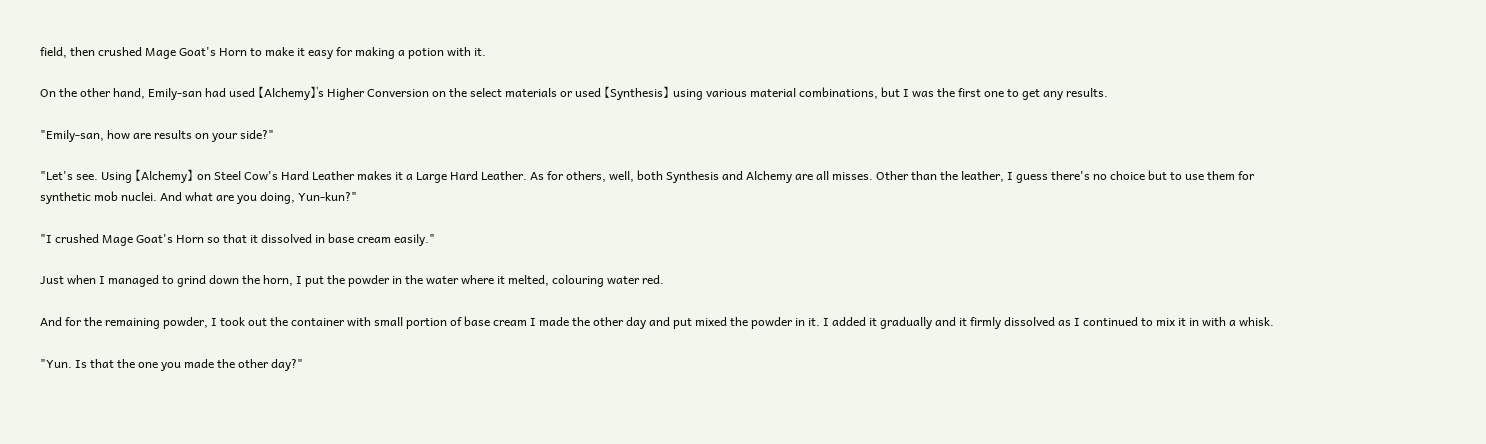field, then crushed Mage Goat's Horn to make it easy for making a potion with it.

On the other hand, Emily-san had used 【Alchemy】's Higher Conversion on the select materials or used 【Synthesis】 using various material combinations, but I was the first one to get any results.

"Emily-san, how are results on your side?"

"Let's see. Using 【Alchemy】 on Steel Cow's Hard Leather makes it a Large Hard Leather. As for others, well, both Synthesis and Alchemy are all misses. Other than the leather, I guess there's no choice but to use them for synthetic mob nuclei. And what are you doing, Yun-kun?"

"I crushed Mage Goat's Horn so that it dissolved in base cream easily."

Just when I managed to grind down the horn, I put the powder in the water where it melted, colouring water red.

And for the remaining powder, I took out the container with small portion of base cream I made the other day and put mixed the powder in it. I added it gradually and it firmly dissolved as I continued to mix it in with a whisk.

"Yun. Is that the one you made the other day?"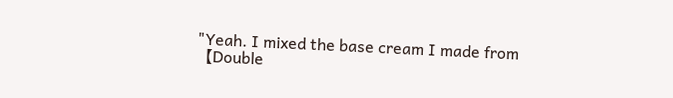"Yeah. I mixed the base cream I made from 【Double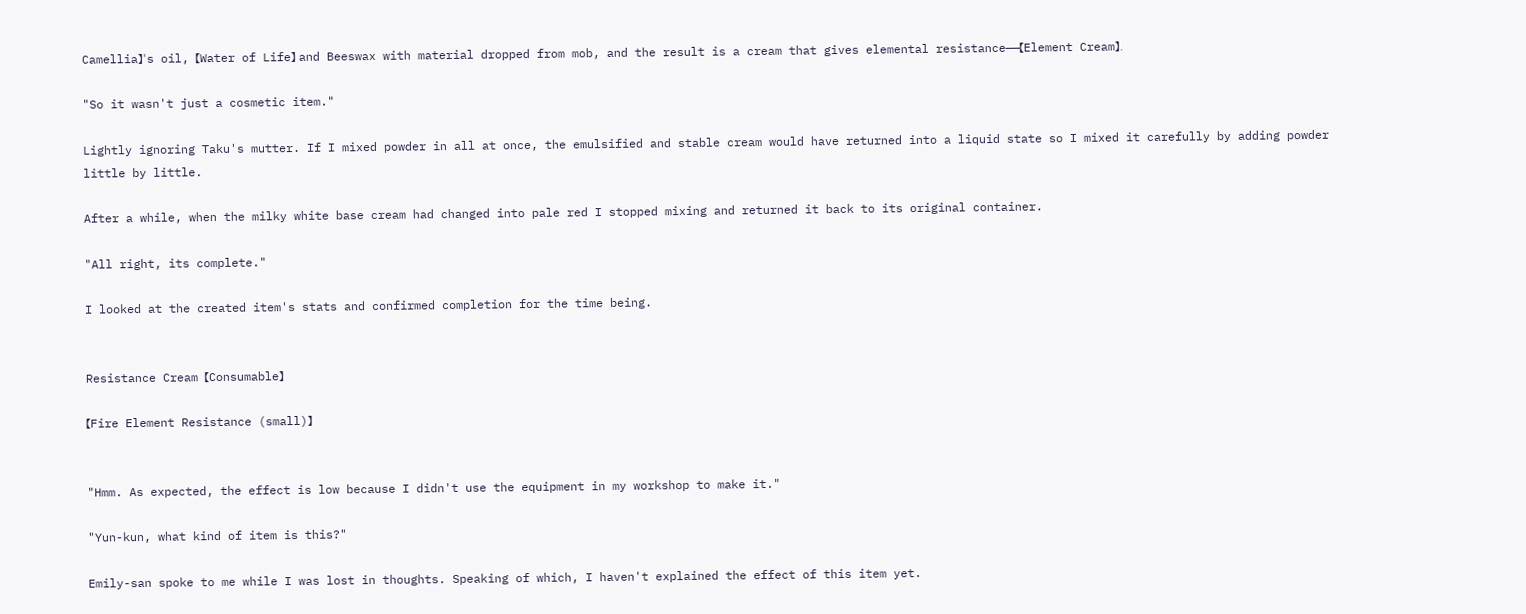Camellia】's oil, 【Water of Life】 and Beeswax with material dropped from mob, and the result is a cream that gives elemental resistance——【Element Cream】.

"So it wasn't just a cosmetic item."

Lightly ignoring Taku's mutter. If I mixed powder in all at once, the emulsified and stable cream would have returned into a liquid state so I mixed it carefully by adding powder little by little.

After a while, when the milky white base cream had changed into pale red I stopped mixing and returned it back to its original container.

"All right, its complete."

I looked at the created item's stats and confirmed completion for the time being.


Resistance Cream 【Consumable】

【Fire Element Resistance (small)】


"Hmm. As expected, the effect is low because I didn't use the equipment in my workshop to make it."

"Yun-kun, what kind of item is this?"

Emily-san spoke to me while I was lost in thoughts. Speaking of which, I haven't explained the effect of this item yet.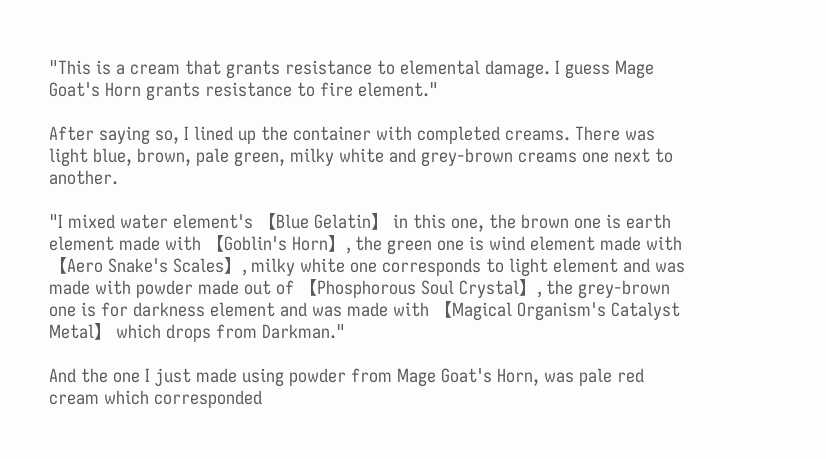"This is a cream that grants resistance to elemental damage. I guess Mage Goat's Horn grants resistance to fire element."

After saying so, I lined up the container with completed creams. There was light blue, brown, pale green, milky white and grey-brown creams one next to another.

"I mixed water element's 【Blue Gelatin】 in this one, the brown one is earth element made with 【Goblin's Horn】, the green one is wind element made with 【Aero Snake's Scales】, milky white one corresponds to light element and was made with powder made out of 【Phosphorous Soul Crystal】, the grey-brown one is for darkness element and was made with 【Magical Organism's Catalyst Metal】 which drops from Darkman."

And the one I just made using powder from Mage Goat's Horn, was pale red cream which corresponded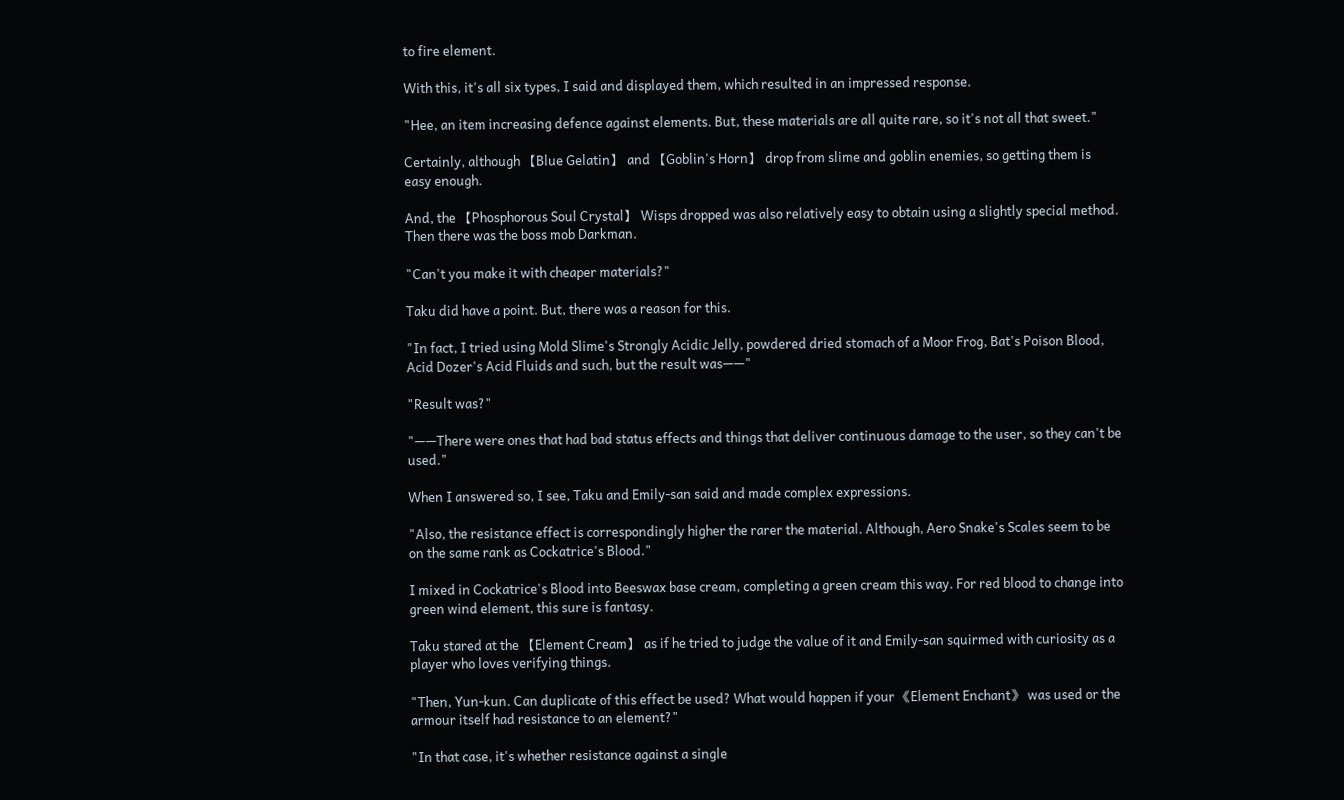to fire element.

With this, it's all six types, I said and displayed them, which resulted in an impressed response.

"Hee, an item increasing defence against elements. But, these materials are all quite rare, so it's not all that sweet."

Certainly, although 【Blue Gelatin】 and 【Goblin's Horn】 drop from slime and goblin enemies, so getting them is easy enough.

And, the 【Phosphorous Soul Crystal】 Wisps dropped was also relatively easy to obtain using a slightly special method. Then there was the boss mob Darkman.

"Can't you make it with cheaper materials?"

Taku did have a point. But, there was a reason for this.

"In fact, I tried using Mold Slime's Strongly Acidic Jelly, powdered dried stomach of a Moor Frog, Bat's Poison Blood, Acid Dozer's Acid Fluids and such, but the result was——"

"Result was?"

"——There were ones that had bad status effects and things that deliver continuous damage to the user, so they can't be used."

When I answered so, I see, Taku and Emily-san said and made complex expressions.

"Also, the resistance effect is correspondingly higher the rarer the material. Although, Aero Snake's Scales seem to be on the same rank as Cockatrice's Blood."

I mixed in Cockatrice's Blood into Beeswax base cream, completing a green cream this way. For red blood to change into green wind element, this sure is fantasy.

Taku stared at the 【Element Cream】 as if he tried to judge the value of it and Emily-san squirmed with curiosity as a player who loves verifying things.

"Then, Yun-kun. Can duplicate of this effect be used? What would happen if your 《Element Enchant》 was used or the armour itself had resistance to an element?"

"In that case, it's whether resistance against a single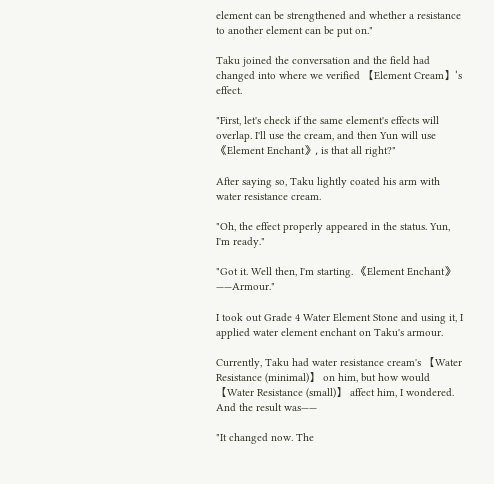element can be strengthened and whether a resistance to another element can be put on."

Taku joined the conversation and the field had changed into where we verified 【Element Cream】's effect.

"First, let's check if the same element's effects will overlap. I'll use the cream, and then Yun will use 《Element Enchant》, is that all right?"

After saying so, Taku lightly coated his arm with water resistance cream.

"Oh, the effect properly appeared in the status. Yun, I'm ready."

"Got it. Well then, I'm starting. 《Element Enchant》——Armour."

I took out Grade 4 Water Element Stone and using it, I applied water element enchant on Taku's armour.

Currently, Taku had water resistance cream's 【Water Resistance (minimal)】 on him, but how would 【Water Resistance (small)】 affect him, I wondered. And the result was——

"It changed now. The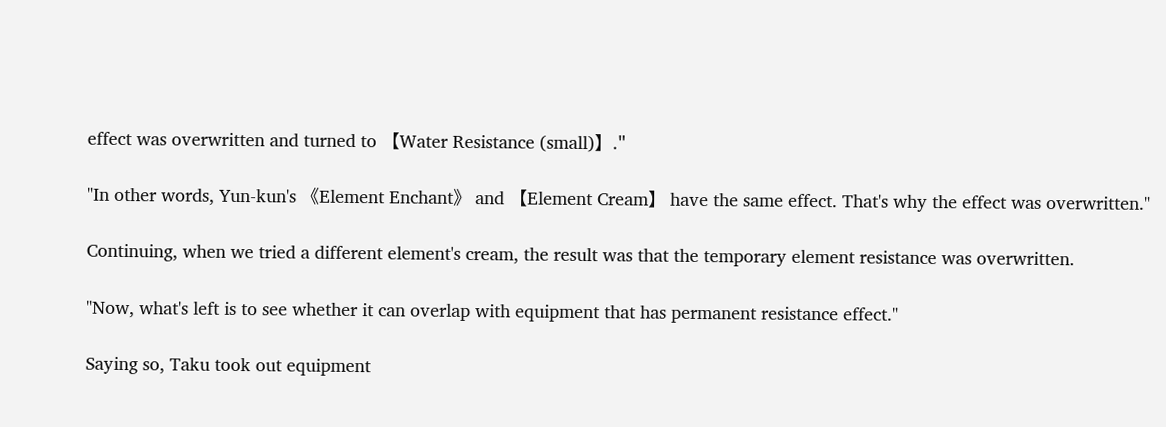effect was overwritten and turned to 【Water Resistance (small)】."

"In other words, Yun-kun's 《Element Enchant》 and 【Element Cream】 have the same effect. That's why the effect was overwritten."

Continuing, when we tried a different element's cream, the result was that the temporary element resistance was overwritten.

"Now, what's left is to see whether it can overlap with equipment that has permanent resistance effect."

Saying so, Taku took out equipment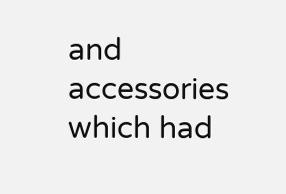and accessories which had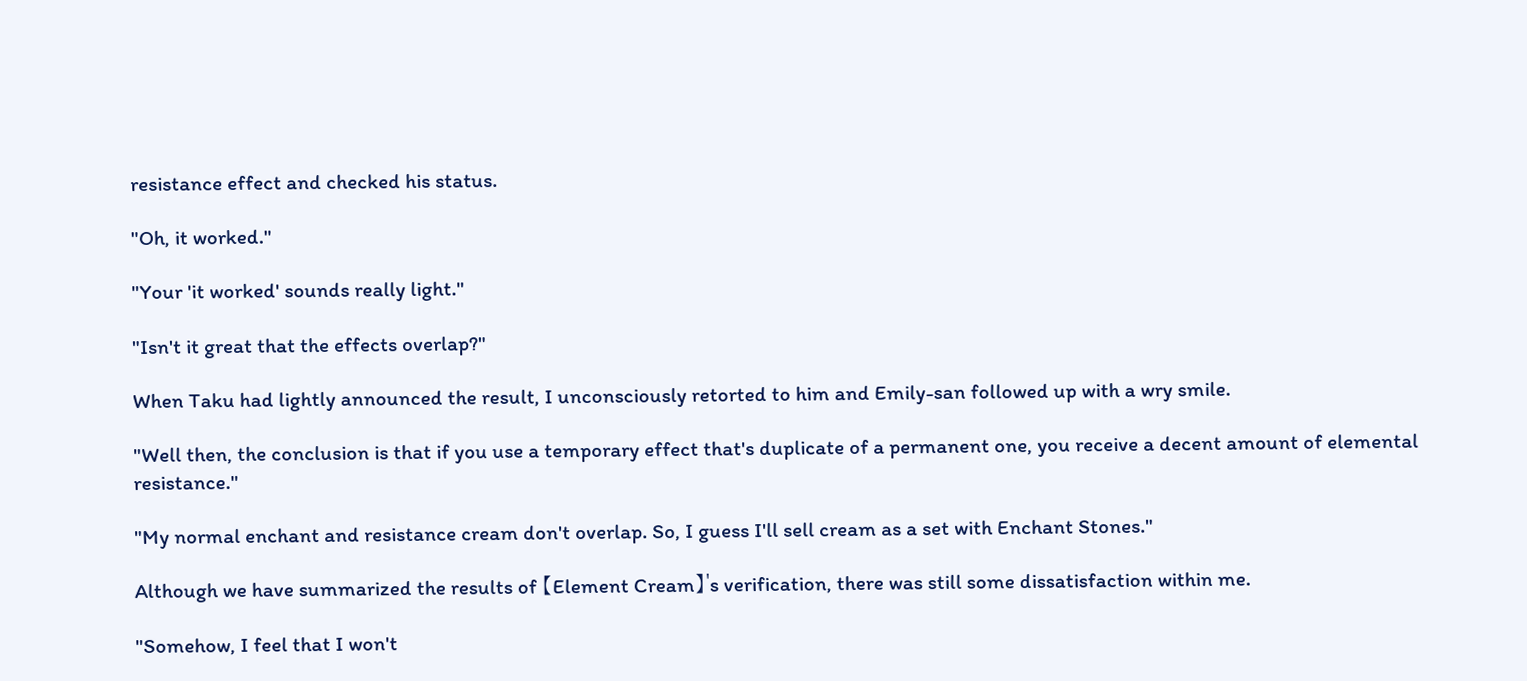resistance effect and checked his status.

"Oh, it worked."

"Your 'it worked' sounds really light."

"Isn't it great that the effects overlap?"

When Taku had lightly announced the result, I unconsciously retorted to him and Emily-san followed up with a wry smile.

"Well then, the conclusion is that if you use a temporary effect that's duplicate of a permanent one, you receive a decent amount of elemental resistance."

"My normal enchant and resistance cream don't overlap. So, I guess I'll sell cream as a set with Enchant Stones."

Although we have summarized the results of 【Element Cream】's verification, there was still some dissatisfaction within me.

"Somehow, I feel that I won't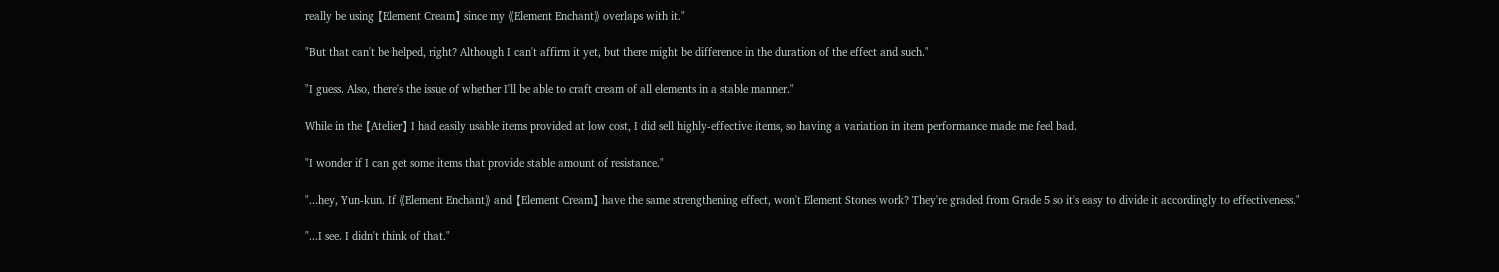really be using 【Element Cream】 since my 《Element Enchant》 overlaps with it."

"But that can't be helped, right? Although I can't affirm it yet, but there might be difference in the duration of the effect and such."

"I guess. Also, there's the issue of whether I'll be able to craft cream of all elements in a stable manner."

While in the 【Atelier】 I had easily usable items provided at low cost, I did sell highly-effective items, so having a variation in item performance made me feel bad.

"I wonder if I can get some items that provide stable amount of resistance."

"...hey, Yun-kun. If 《Element Enchant》 and 【Element Cream】 have the same strengthening effect, won't Element Stones work? They're graded from Grade 5 so it's easy to divide it accordingly to effectiveness."

"...I see. I didn't think of that."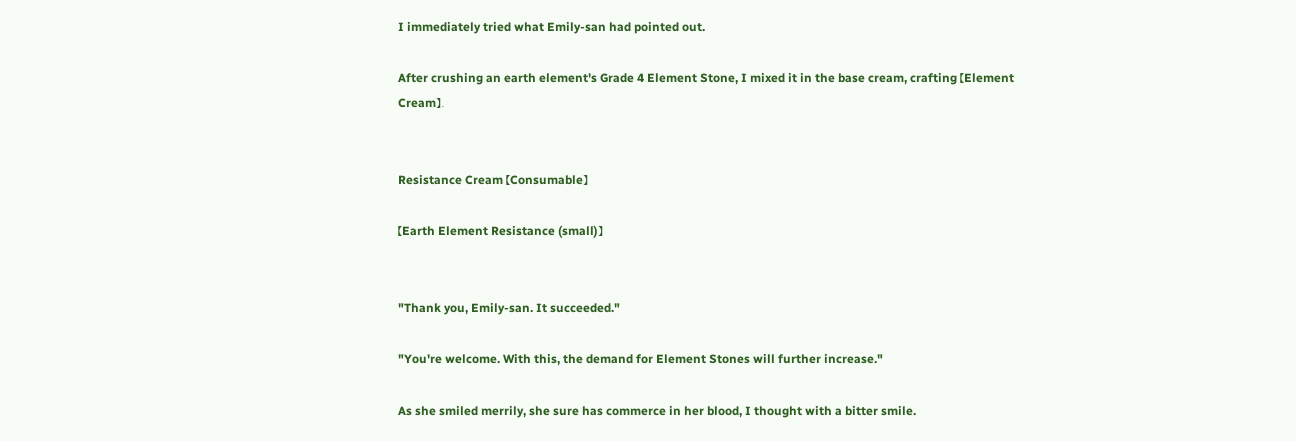I immediately tried what Emily-san had pointed out.

After crushing an earth element's Grade 4 Element Stone, I mixed it in the base cream, crafting 【Element Cream】.


Resistance Cream 【Consumable】

【Earth Element Resistance (small)】


"Thank you, Emily-san. It succeeded."

"You're welcome. With this, the demand for Element Stones will further increase."

As she smiled merrily, she sure has commerce in her blood, I thought with a bitter smile.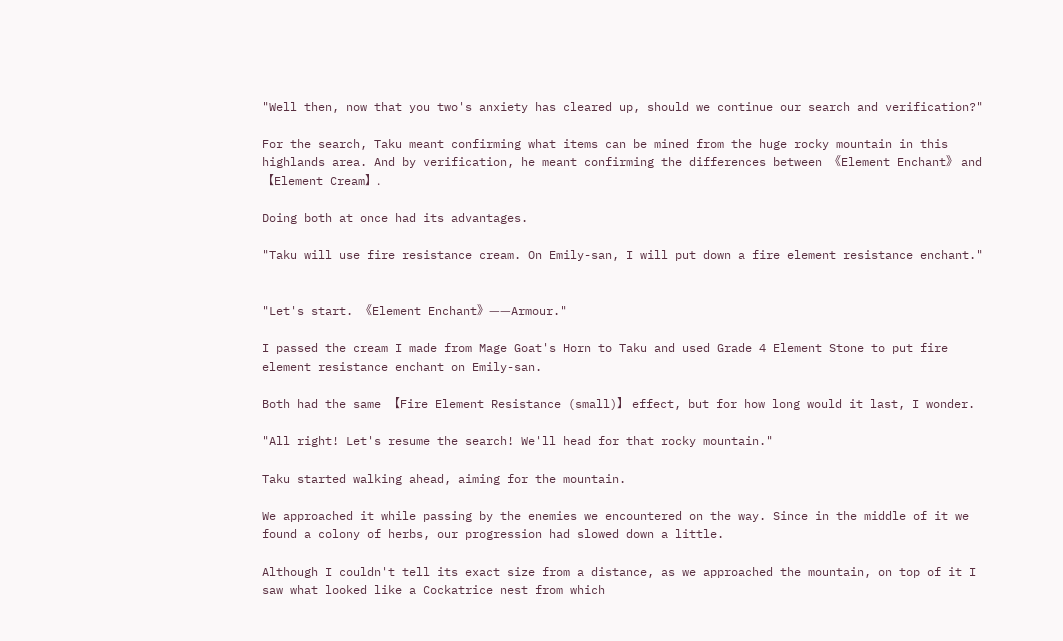"Well then, now that you two's anxiety has cleared up, should we continue our search and verification?"

For the search, Taku meant confirming what items can be mined from the huge rocky mountain in this highlands area. And by verification, he meant confirming the differences between 《Element Enchant》 and 【Element Cream】.

Doing both at once had its advantages.

"Taku will use fire resistance cream. On Emily-san, I will put down a fire element resistance enchant."


"Let's start. 《Element Enchant》——Armour."

I passed the cream I made from Mage Goat's Horn to Taku and used Grade 4 Element Stone to put fire element resistance enchant on Emily-san.

Both had the same 【Fire Element Resistance (small)】 effect, but for how long would it last, I wonder.

"All right! Let's resume the search! We'll head for that rocky mountain."

Taku started walking ahead, aiming for the mountain.

We approached it while passing by the enemies we encountered on the way. Since in the middle of it we found a colony of herbs, our progression had slowed down a little.

Although I couldn't tell its exact size from a distance, as we approached the mountain, on top of it I saw what looked like a Cockatrice nest from which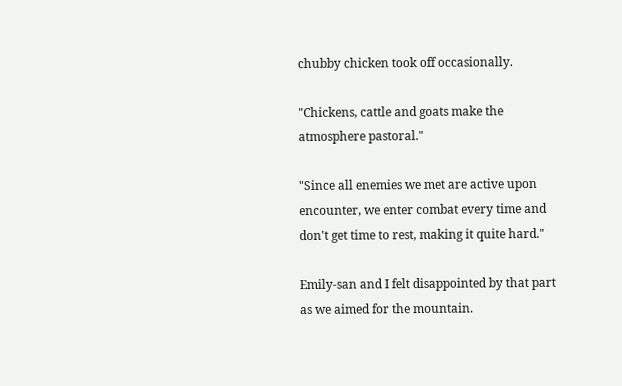chubby chicken took off occasionally.

"Chickens, cattle and goats make the atmosphere pastoral."

"Since all enemies we met are active upon encounter, we enter combat every time and don't get time to rest, making it quite hard."

Emily-san and I felt disappointed by that part as we aimed for the mountain.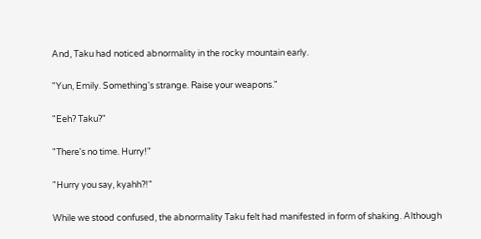And, Taku had noticed abnormality in the rocky mountain early.

"Yun, Emily. Something's strange. Raise your weapons."

"Eeh? Taku?"

"There's no time. Hurry!"

"Hurry you say, kyahh?!"

While we stood confused, the abnormality Taku felt had manifested in form of shaking. Although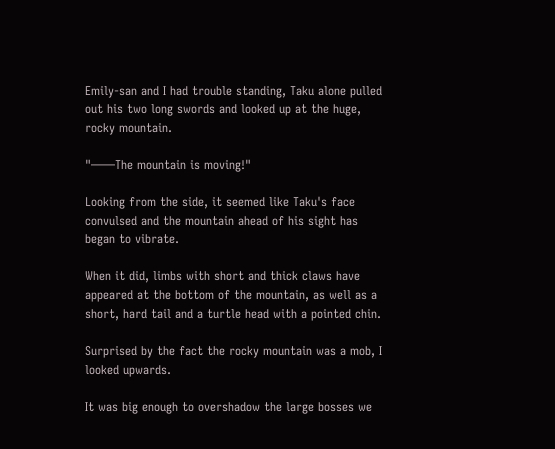Emily-san and I had trouble standing, Taku alone pulled out his two long swords and looked up at the huge, rocky mountain.

"——The mountain is moving!"

Looking from the side, it seemed like Taku's face convulsed and the mountain ahead of his sight has began to vibrate.

When it did, limbs with short and thick claws have appeared at the bottom of the mountain, as well as a short, hard tail and a turtle head with a pointed chin.

Surprised by the fact the rocky mountain was a mob, I looked upwards.

It was big enough to overshadow the large bosses we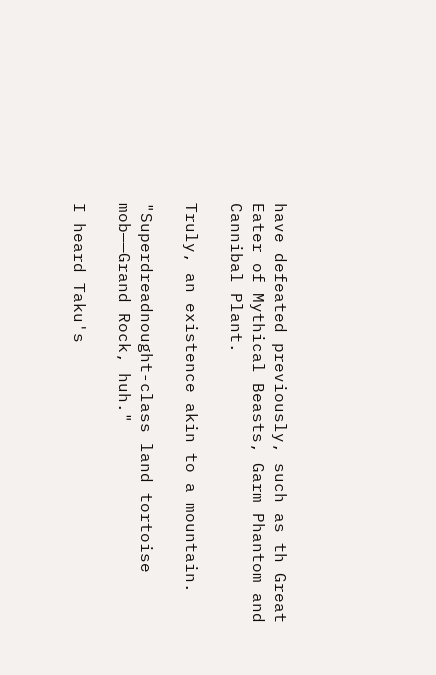have defeated previously, such as th Great Eater of Mythical Beasts, Garm Phantom and Cannibal Plant.

Truly, an existence akin to a mountain.

"Superdreadnought-class land tortoise mob——Grand Rock, huh."

I heard Taku's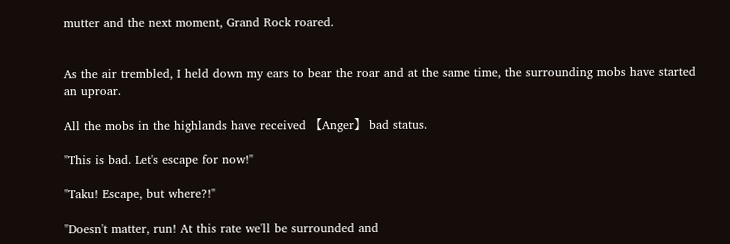mutter and the next moment, Grand Rock roared.


As the air trembled, I held down my ears to bear the roar and at the same time, the surrounding mobs have started an uproar.

All the mobs in the highlands have received 【Anger】 bad status.

"This is bad. Let's escape for now!"

"Taku! Escape, but where?!"

"Doesn't matter, run! At this rate we'll be surrounded and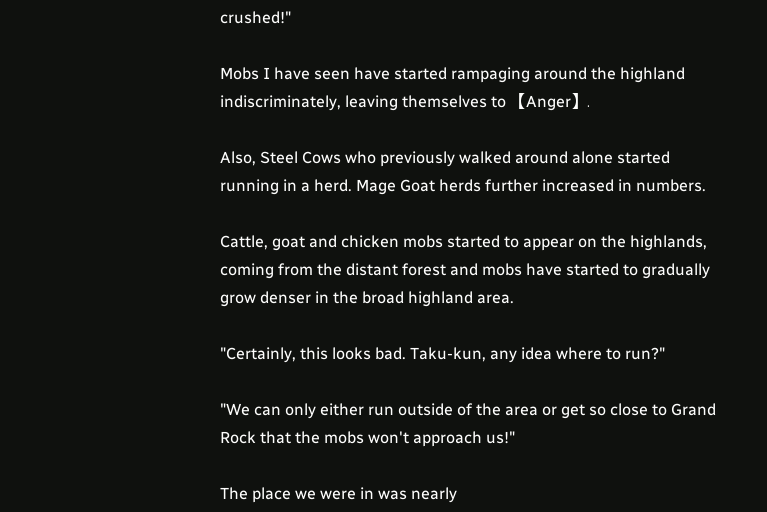crushed!"

Mobs I have seen have started rampaging around the highland indiscriminately, leaving themselves to 【Anger】.

Also, Steel Cows who previously walked around alone started running in a herd. Mage Goat herds further increased in numbers.

Cattle, goat and chicken mobs started to appear on the highlands, coming from the distant forest and mobs have started to gradually grow denser in the broad highland area.

"Certainly, this looks bad. Taku-kun, any idea where to run?"

"We can only either run outside of the area or get so close to Grand Rock that the mobs won't approach us!"

The place we were in was nearly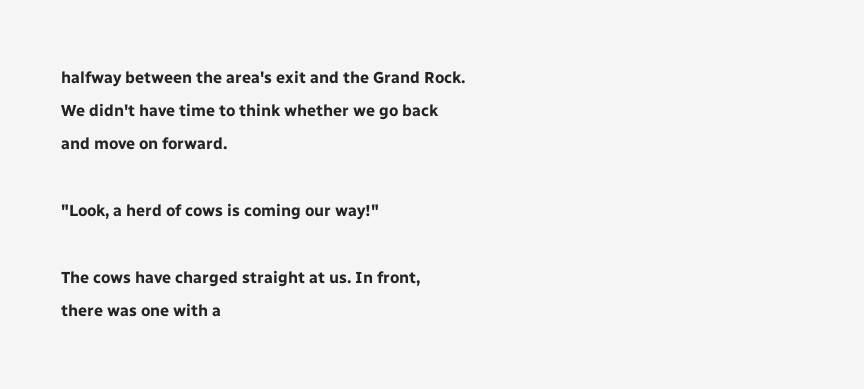halfway between the area's exit and the Grand Rock. We didn't have time to think whether we go back and move on forward.

"Look, a herd of cows is coming our way!"

The cows have charged straight at us. In front, there was one with a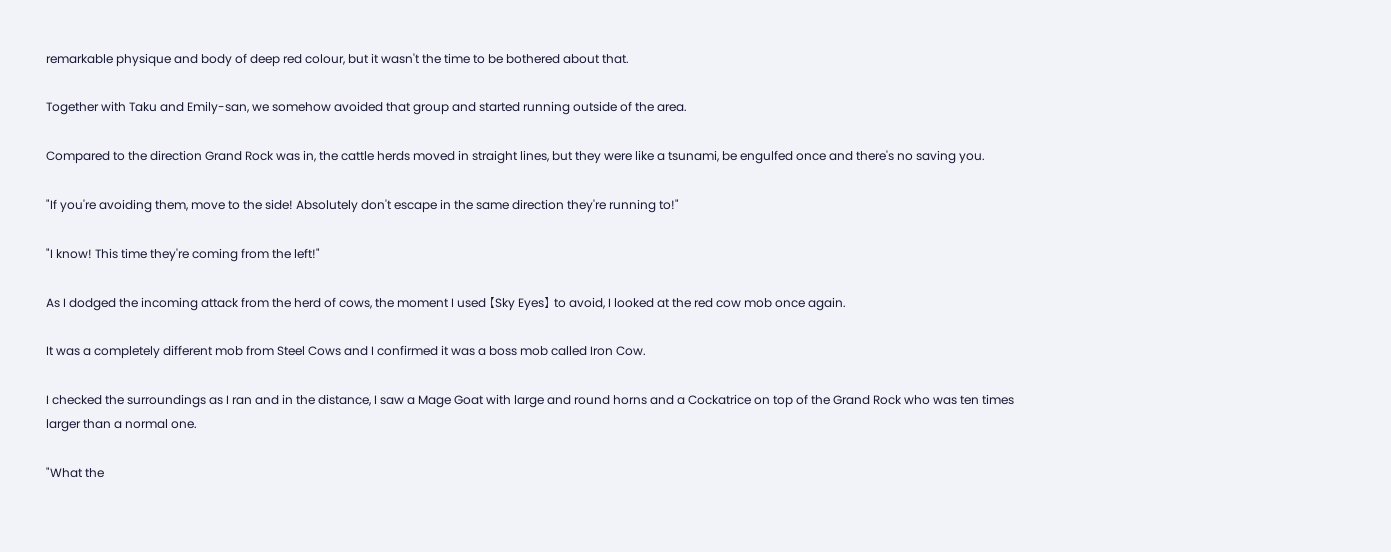remarkable physique and body of deep red colour, but it wasn't the time to be bothered about that.

Together with Taku and Emily-san, we somehow avoided that group and started running outside of the area.

Compared to the direction Grand Rock was in, the cattle herds moved in straight lines, but they were like a tsunami, be engulfed once and there's no saving you.

"If you're avoiding them, move to the side! Absolutely don't escape in the same direction they're running to!"

"I know! This time they're coming from the left!"

As I dodged the incoming attack from the herd of cows, the moment I used 【Sky Eyes】 to avoid, I looked at the red cow mob once again.

It was a completely different mob from Steel Cows and I confirmed it was a boss mob called Iron Cow.

I checked the surroundings as I ran and in the distance, I saw a Mage Goat with large and round horns and a Cockatrice on top of the Grand Rock who was ten times larger than a normal one.

"What the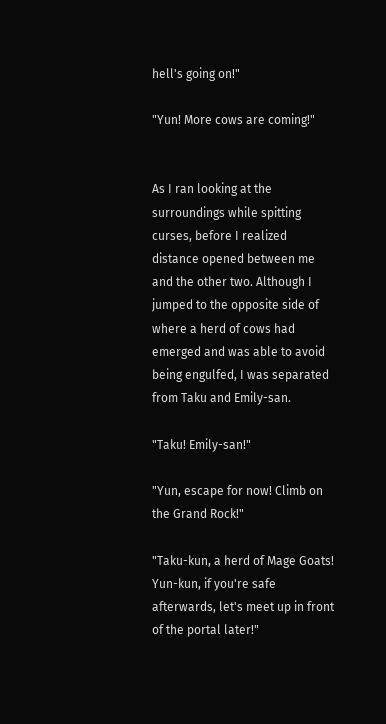hell's going on!"

"Yun! More cows are coming!"


As I ran looking at the surroundings while spitting curses, before I realized distance opened between me and the other two. Although I jumped to the opposite side of where a herd of cows had emerged and was able to avoid being engulfed, I was separated from Taku and Emily-san.

"Taku! Emily-san!"

"Yun, escape for now! Climb on the Grand Rock!"

"Taku-kun, a herd of Mage Goats! Yun-kun, if you're safe afterwards, let's meet up in front of the portal later!"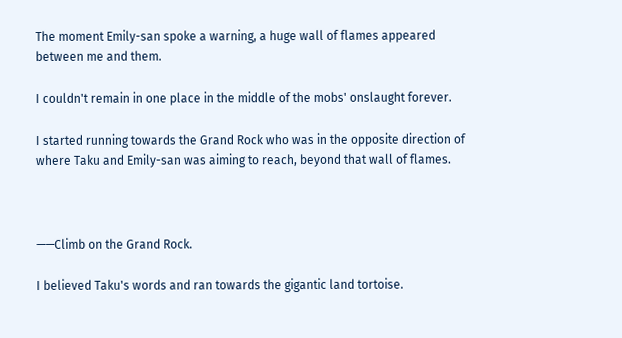The moment Emily-san spoke a warning, a huge wall of flames appeared between me and them.

I couldn't remain in one place in the middle of the mobs' onslaught forever.

I started running towards the Grand Rock who was in the opposite direction of where Taku and Emily-san was aiming to reach, beyond that wall of flames.



——Climb on the Grand Rock.

I believed Taku's words and ran towards the gigantic land tortoise.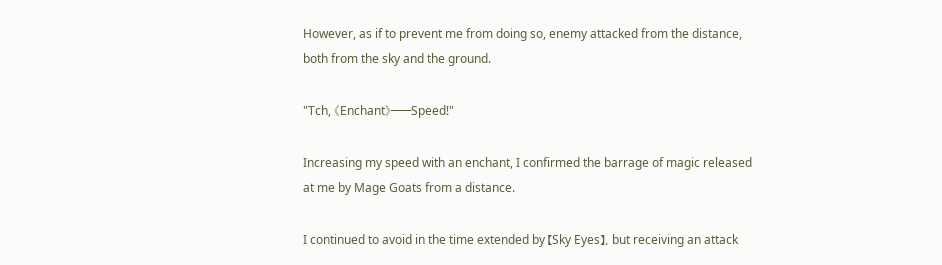However, as if to prevent me from doing so, enemy attacked from the distance, both from the sky and the ground.

"Tch, 《Enchant》——Speed!"

Increasing my speed with an enchant, I confirmed the barrage of magic released at me by Mage Goats from a distance.

I continued to avoid in the time extended by 【Sky Eyes】, but receiving an attack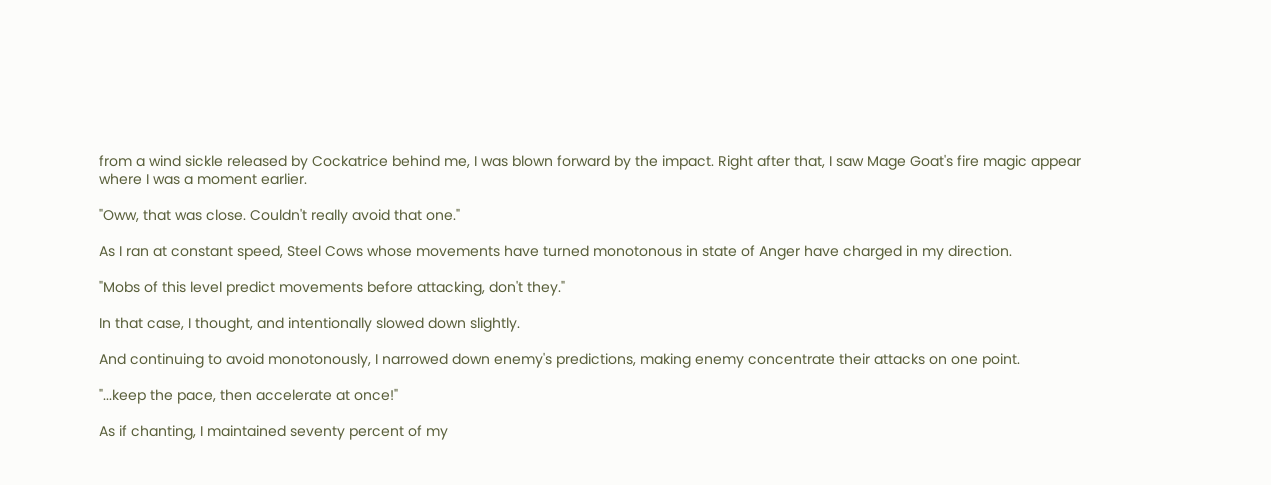from a wind sickle released by Cockatrice behind me, I was blown forward by the impact. Right after that, I saw Mage Goat's fire magic appear where I was a moment earlier.

"Oww, that was close. Couldn't really avoid that one."

As I ran at constant speed, Steel Cows whose movements have turned monotonous in state of Anger have charged in my direction.

"Mobs of this level predict movements before attacking, don't they."

In that case, I thought, and intentionally slowed down slightly.

And continuing to avoid monotonously, I narrowed down enemy's predictions, making enemy concentrate their attacks on one point.

"...keep the pace, then accelerate at once!"

As if chanting, I maintained seventy percent of my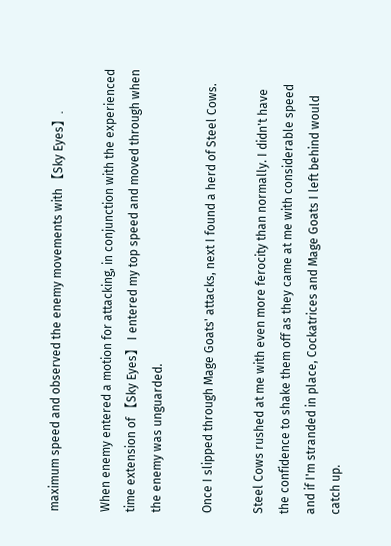maximum speed and observed the enemy movements with 【Sky Eyes】.

When enemy entered a motion for attacking, in conjunction with the experienced time extension of 【Sky Eyes】 I entered my top speed and moved through when the enemy was unguarded.

Once I slipped through Mage Goats' attacks, next I found a herd of Steel Cows.

Steel Cows rushed at me with even more ferocity than normally. I didn't have the confidence to shake them off as they came at me with considerable speed and if I'm stranded in place, Cockatrices and Mage Goats I left behind would catch up.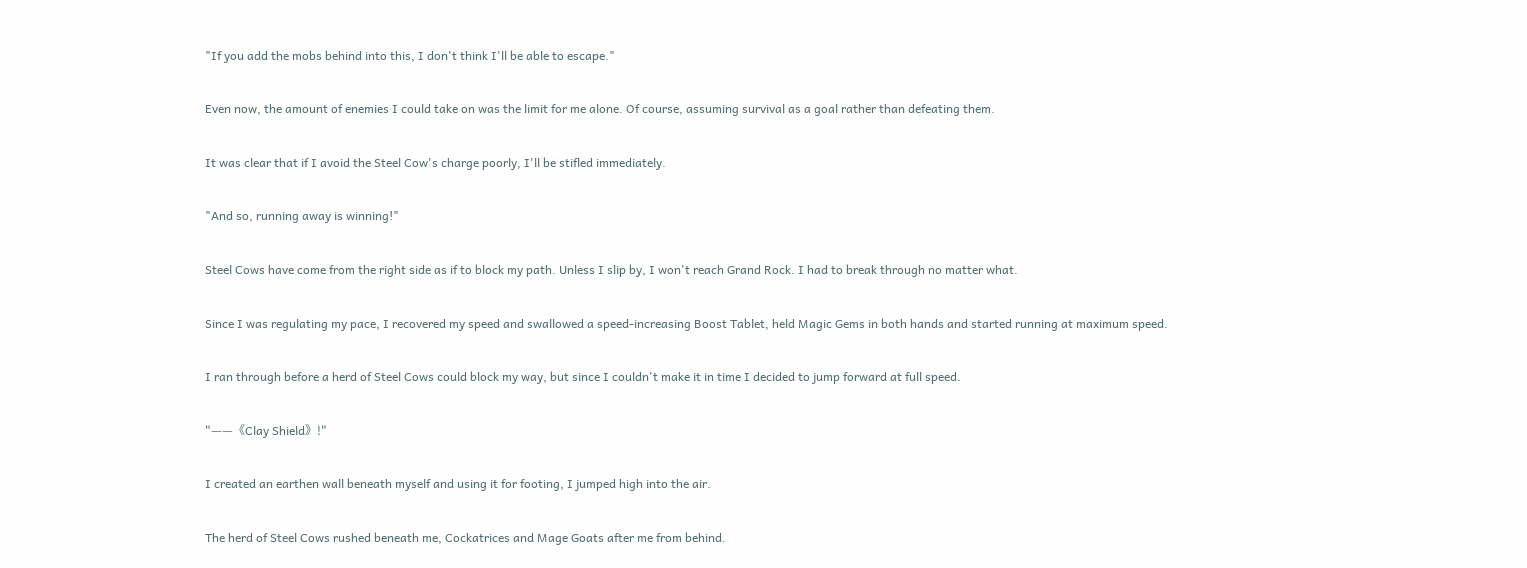"If you add the mobs behind into this, I don't think I'll be able to escape."

Even now, the amount of enemies I could take on was the limit for me alone. Of course, assuming survival as a goal rather than defeating them.

It was clear that if I avoid the Steel Cow's charge poorly, I'll be stifled immediately.

"And so, running away is winning!"

Steel Cows have come from the right side as if to block my path. Unless I slip by, I won't reach Grand Rock. I had to break through no matter what.

Since I was regulating my pace, I recovered my speed and swallowed a speed-increasing Boost Tablet, held Magic Gems in both hands and started running at maximum speed.

I ran through before a herd of Steel Cows could block my way, but since I couldn't make it in time I decided to jump forward at full speed.

"——《Clay Shield》!"

I created an earthen wall beneath myself and using it for footing, I jumped high into the air.

The herd of Steel Cows rushed beneath me, Cockatrices and Mage Goats after me from behind.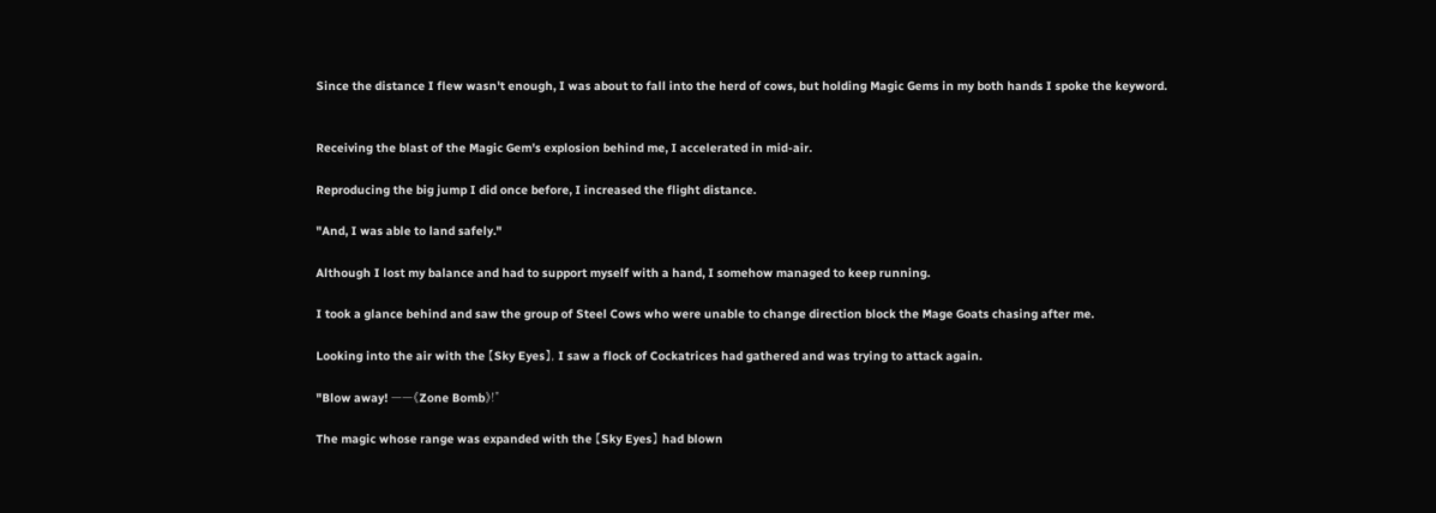Since the distance I flew wasn't enough, I was about to fall into the herd of cows, but holding Magic Gems in my both hands I spoke the keyword.


Receiving the blast of the Magic Gem's explosion behind me, I accelerated in mid-air.

Reproducing the big jump I did once before, I increased the flight distance.

"And, I was able to land safely."

Although I lost my balance and had to support myself with a hand, I somehow managed to keep running.

I took a glance behind and saw the group of Steel Cows who were unable to change direction block the Mage Goats chasing after me.

Looking into the air with the 【Sky Eyes】, I saw a flock of Cockatrices had gathered and was trying to attack again.

"Blow away! ——《Zone Bomb》!"

The magic whose range was expanded with the 【Sky Eyes】 had blown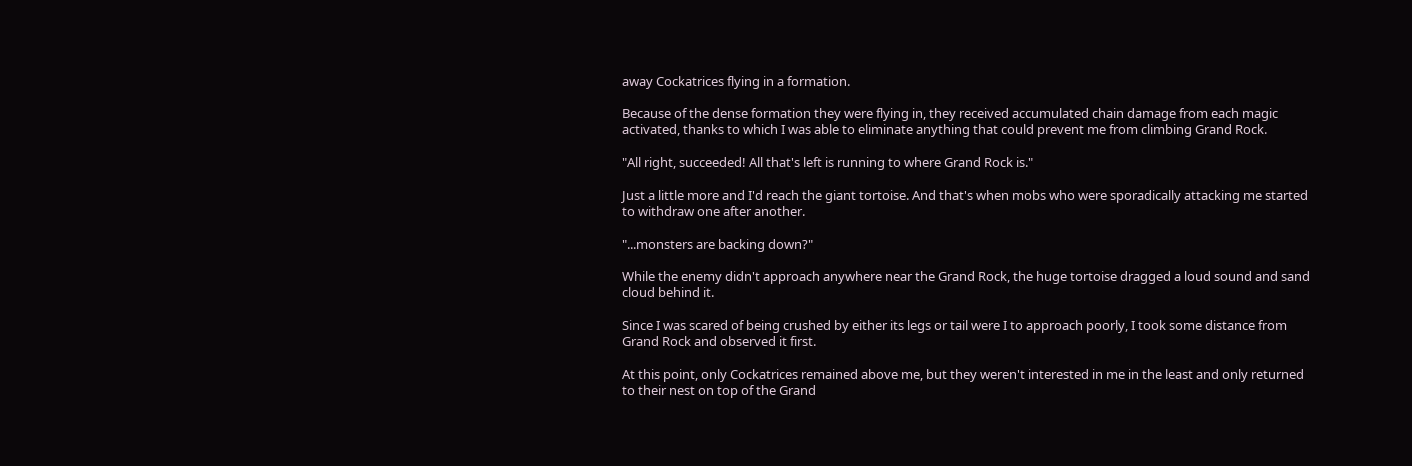away Cockatrices flying in a formation.

Because of the dense formation they were flying in, they received accumulated chain damage from each magic activated, thanks to which I was able to eliminate anything that could prevent me from climbing Grand Rock.

"All right, succeeded! All that's left is running to where Grand Rock is."

Just a little more and I'd reach the giant tortoise. And that's when mobs who were sporadically attacking me started to withdraw one after another.

"...monsters are backing down?"

While the enemy didn't approach anywhere near the Grand Rock, the huge tortoise dragged a loud sound and sand cloud behind it.

Since I was scared of being crushed by either its legs or tail were I to approach poorly, I took some distance from Grand Rock and observed it first.

At this point, only Cockatrices remained above me, but they weren't interested in me in the least and only returned to their nest on top of the Grand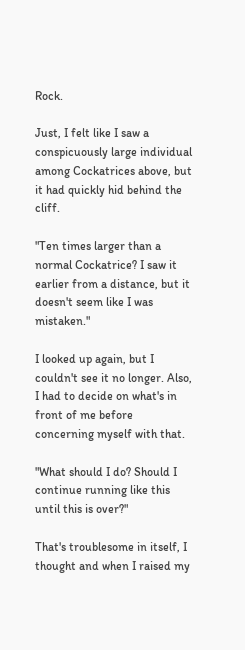Rock.

Just, I felt like I saw a conspicuously large individual among Cockatrices above, but it had quickly hid behind the cliff.

"Ten times larger than a normal Cockatrice? I saw it earlier from a distance, but it doesn't seem like I was mistaken."

I looked up again, but I couldn't see it no longer. Also, I had to decide on what's in front of me before concerning myself with that.

"What should I do? Should I continue running like this until this is over?"

That's troublesome in itself, I thought and when I raised my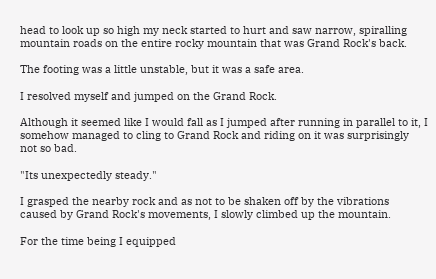head to look up so high my neck started to hurt and saw narrow, spiralling mountain roads on the entire rocky mountain that was Grand Rock's back.

The footing was a little unstable, but it was a safe area.

I resolved myself and jumped on the Grand Rock.

Although it seemed like I would fall as I jumped after running in parallel to it, I somehow managed to cling to Grand Rock and riding on it was surprisingly not so bad.

"Its unexpectedly steady."

I grasped the nearby rock and as not to be shaken off by the vibrations caused by Grand Rock's movements, I slowly climbed up the mountain.

For the time being I equipped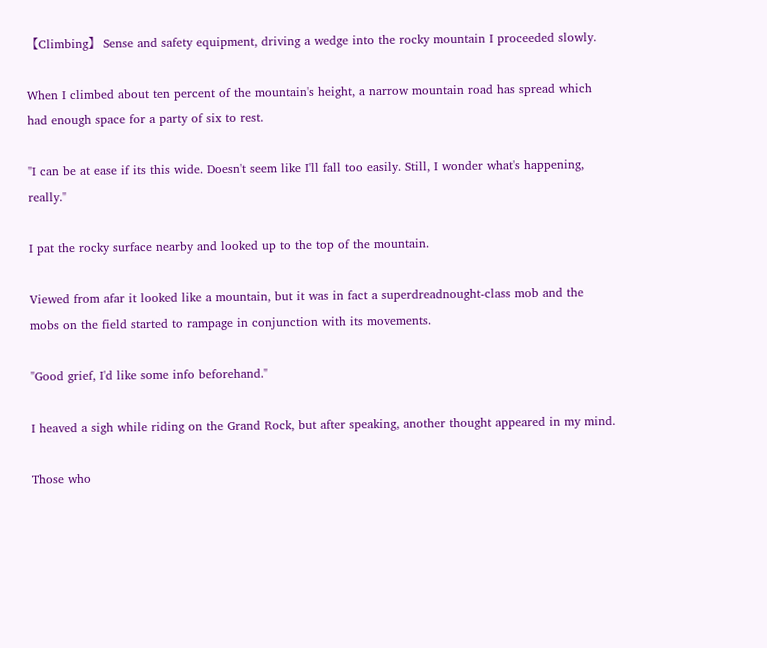【Climbing】 Sense and safety equipment, driving a wedge into the rocky mountain I proceeded slowly.

When I climbed about ten percent of the mountain's height, a narrow mountain road has spread which had enough space for a party of six to rest.

"I can be at ease if its this wide. Doesn't seem like I'll fall too easily. Still, I wonder what's happening, really."

I pat the rocky surface nearby and looked up to the top of the mountain.

Viewed from afar it looked like a mountain, but it was in fact a superdreadnought-class mob and the mobs on the field started to rampage in conjunction with its movements.

"Good grief, I'd like some info beforehand."

I heaved a sigh while riding on the Grand Rock, but after speaking, another thought appeared in my mind.

Those who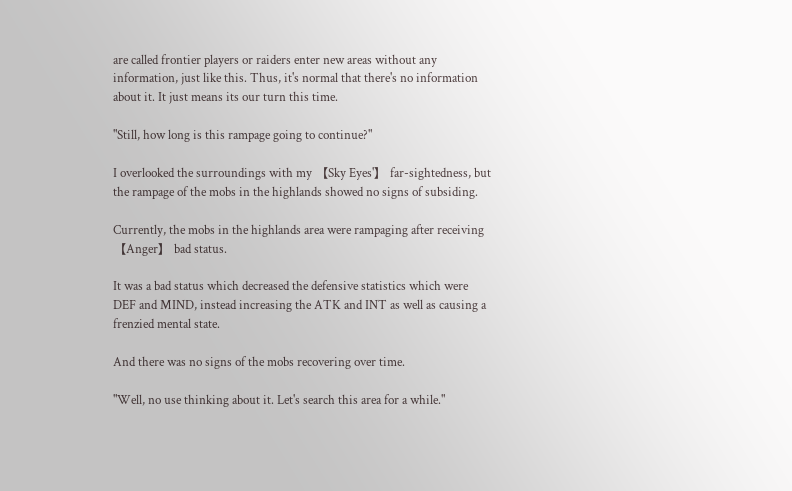are called frontier players or raiders enter new areas without any information, just like this. Thus, it's normal that there's no information about it. It just means its our turn this time.

"Still, how long is this rampage going to continue?"

I overlooked the surroundings with my 【Sky Eyes'】 far-sightedness, but the rampage of the mobs in the highlands showed no signs of subsiding.

Currently, the mobs in the highlands area were rampaging after receiving 【Anger】 bad status.

It was a bad status which decreased the defensive statistics which were DEF and MIND, instead increasing the ATK and INT as well as causing a frenzied mental state.

And there was no signs of the mobs recovering over time.

"Well, no use thinking about it. Let's search this area for a while."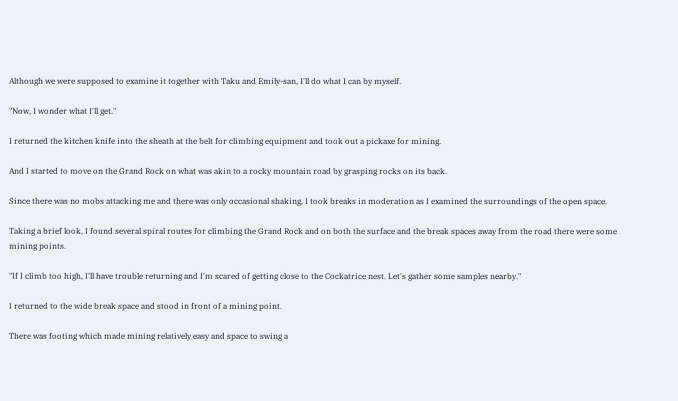Although we were supposed to examine it together with Taku and Emily-san, I'll do what I can by myself.

"Now, I wonder what I'll get."

I returned the kitchen knife into the sheath at the belt for climbing equipment and took out a pickaxe for mining.

And I started to move on the Grand Rock on what was akin to a rocky mountain road by grasping rocks on its back.

Since there was no mobs attacking me and there was only occasional shaking, I took breaks in moderation as I examined the surroundings of the open space.

Taking a brief look, I found several spiral routes for climbing the Grand Rock and on both the surface and the break spaces away from the road there were some mining points.

"If I climb too high, I'll have trouble returning and I'm scared of getting close to the Cockatrice nest. Let's gather some samples nearby."

I returned to the wide break space and stood in front of a mining point.

There was footing which made mining relatively easy and space to swing a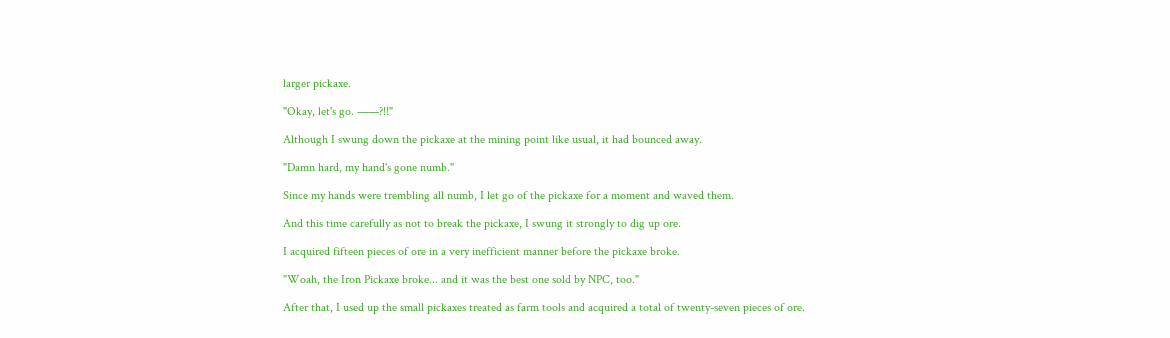larger pickaxe.

"Okay, let's go. ——?!!"

Although I swung down the pickaxe at the mining point like usual, it had bounced away.

"Damn hard, my hand's gone numb."

Since my hands were trembling all numb, I let go of the pickaxe for a moment and waved them.

And this time carefully as not to break the pickaxe, I swung it strongly to dig up ore.

I acquired fifteen pieces of ore in a very inefficient manner before the pickaxe broke.

"Woah, the Iron Pickaxe broke... and it was the best one sold by NPC, too."

After that, I used up the small pickaxes treated as farm tools and acquired a total of twenty-seven pieces of ore.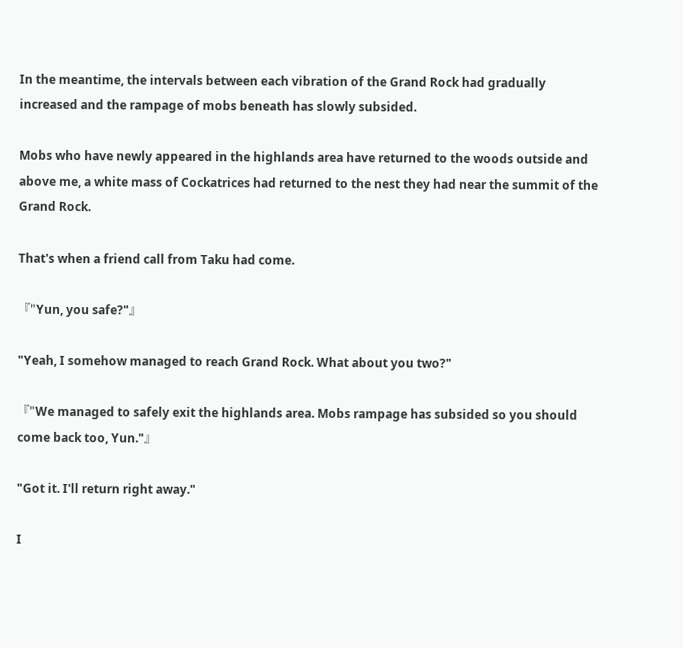In the meantime, the intervals between each vibration of the Grand Rock had gradually increased and the rampage of mobs beneath has slowly subsided.

Mobs who have newly appeared in the highlands area have returned to the woods outside and above me, a white mass of Cockatrices had returned to the nest they had near the summit of the Grand Rock.

That's when a friend call from Taku had come.

『"Yun, you safe?"』

"Yeah, I somehow managed to reach Grand Rock. What about you two?"

『"We managed to safely exit the highlands area. Mobs rampage has subsided so you should come back too, Yun."』

"Got it. I'll return right away."

I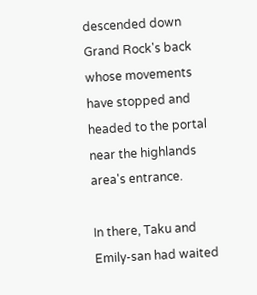descended down Grand Rock's back whose movements have stopped and headed to the portal near the highlands area's entrance.

In there, Taku and Emily-san had waited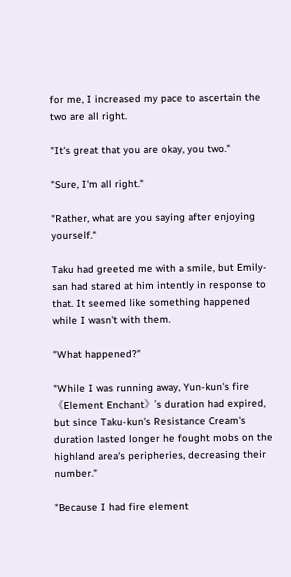for me, I increased my pace to ascertain the two are all right.

"It's great that you are okay, you two."

"Sure, I'm all right."

"Rather, what are you saying after enjoying yourself."

Taku had greeted me with a smile, but Emily-san had stared at him intently in response to that. It seemed like something happened while I wasn't with them.

"What happened?"

"While I was running away, Yun-kun's fire 《Element Enchant》's duration had expired, but since Taku-kun's Resistance Cream's duration lasted longer he fought mobs on the highland area's peripheries, decreasing their number."

"Because I had fire element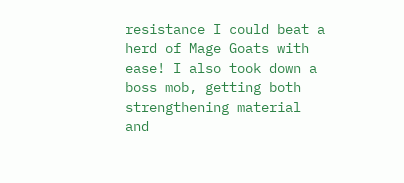resistance I could beat a herd of Mage Goats with ease! I also took down a boss mob, getting both strengthening material and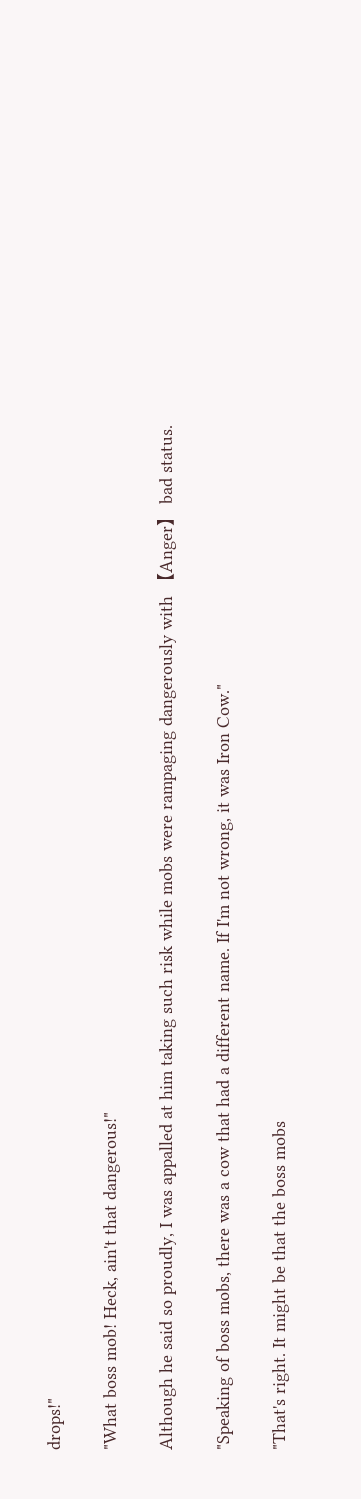drops!"

"What boss mob! Heck, ain't that dangerous!"

Although he said so proudly, I was appalled at him taking such risk while mobs were rampaging dangerously with 【Anger】 bad status.

"Speaking of boss mobs, there was a cow that had a different name. If I'm not wrong, it was Iron Cow."

"That's right. It might be that the boss mobs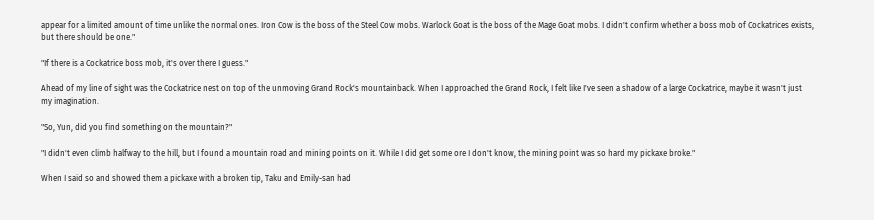appear for a limited amount of time unlike the normal ones. Iron Cow is the boss of the Steel Cow mobs. Warlock Goat is the boss of the Mage Goat mobs. I didn't confirm whether a boss mob of Cockatrices exists, but there should be one."

"If there is a Cockatrice boss mob, it's over there I guess."

Ahead of my line of sight was the Cockatrice nest on top of the unmoving Grand Rock's mountainback. When I approached the Grand Rock, I felt like I've seen a shadow of a large Cockatrice, maybe it wasn't just my imagination.

"So, Yun, did you find something on the mountain?"

"I didn't even climb halfway to the hill, but I found a mountain road and mining points on it. While I did get some ore I don't know, the mining point was so hard my pickaxe broke."

When I said so and showed them a pickaxe with a broken tip, Taku and Emily-san had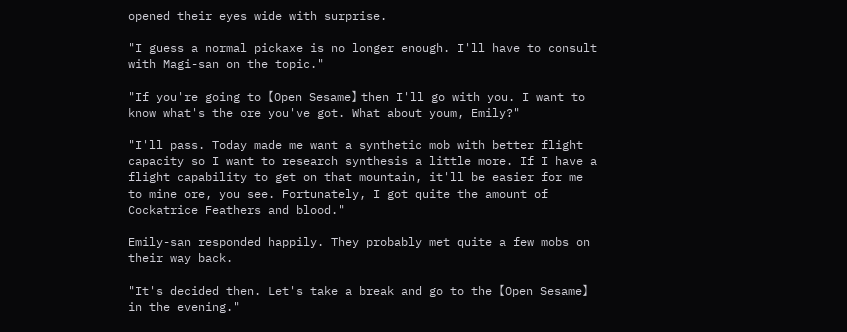opened their eyes wide with surprise.

"I guess a normal pickaxe is no longer enough. I'll have to consult with Magi-san on the topic."

"If you're going to 【Open Sesame】 then I'll go with you. I want to know what's the ore you've got. What about youm, Emily?"

"I'll pass. Today made me want a synthetic mob with better flight capacity so I want to research synthesis a little more. If I have a flight capability to get on that mountain, it'll be easier for me to mine ore, you see. Fortunately, I got quite the amount of Cockatrice Feathers and blood."

Emily-san responded happily. They probably met quite a few mobs on their way back.

"It's decided then. Let's take a break and go to the 【Open Sesame】 in the evening."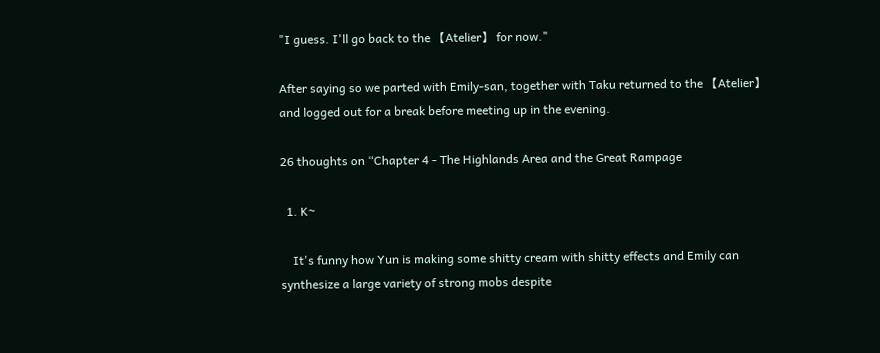"I guess. I'll go back to the 【Atelier】 for now."

After saying so we parted with Emily-san, together with Taku returned to the 【Atelier】 and logged out for a break before meeting up in the evening.

26 thoughts on “Chapter 4 - The Highlands Area and the Great Rampage

  1. K~

    It's funny how Yun is making some shitty cream with shitty effects and Emily can synthesize a large variety of strong mobs despite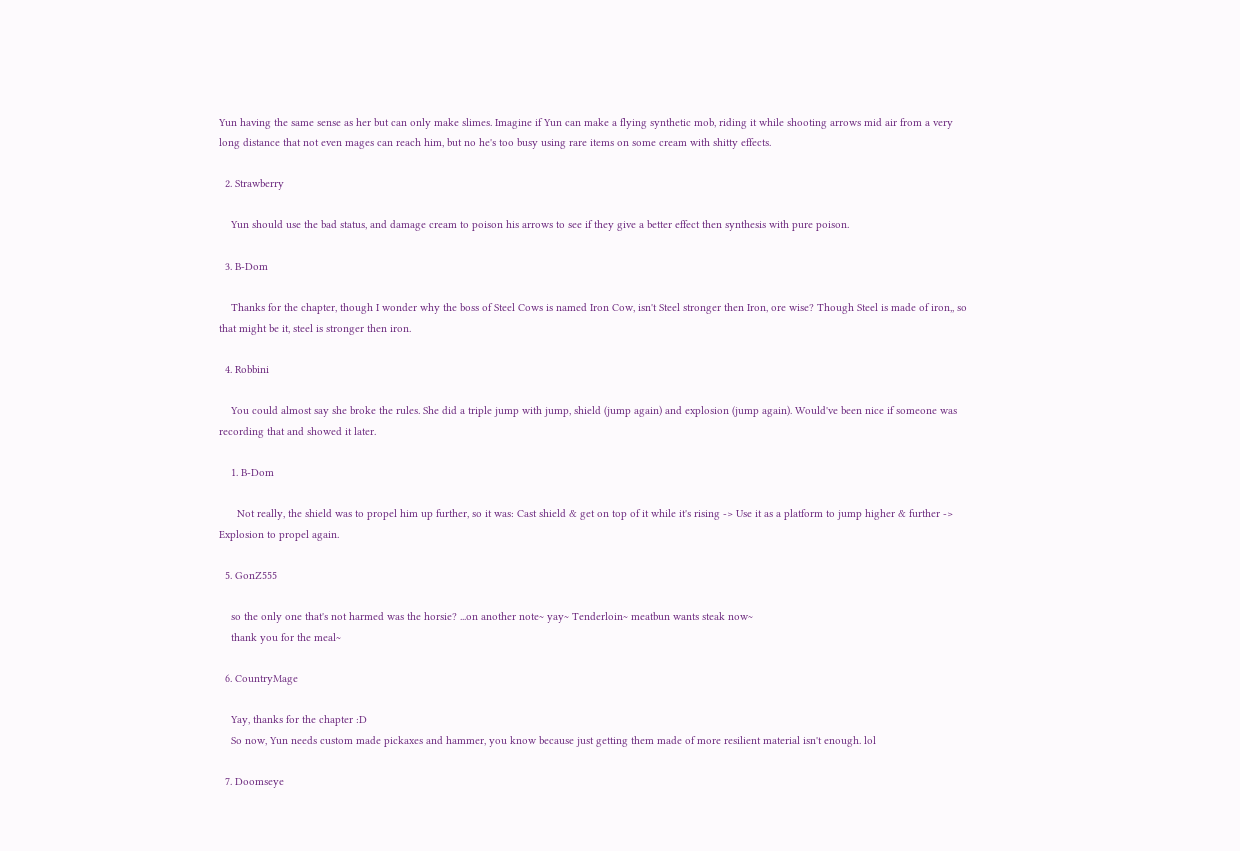Yun having the same sense as her but can only make slimes. Imagine if Yun can make a flying synthetic mob, riding it while shooting arrows mid air from a very long distance that not even mages can reach him, but no he's too busy using rare items on some cream with shitty effects.

  2. Strawberry

    Yun should use the bad status, and damage cream to poison his arrows to see if they give a better effect then synthesis with pure poison.

  3. B-Dom

    Thanks for the chapter, though I wonder why the boss of Steel Cows is named Iron Cow, isn't Steel stronger then Iron, ore wise? Though Steel is made of iron,, so that might be it, steel is stronger then iron.

  4. Robbini

    You could almost say she broke the rules. She did a triple jump with jump, shield (jump again) and explosion (jump again). Would've been nice if someone was recording that and showed it later.

    1. B-Dom

      Not really, the shield was to propel him up further, so it was: Cast shield & get on top of it while it's rising -> Use it as a platform to jump higher & further -> Explosion to propel again.

  5. GonZ555

    so the only one that's not harmed was the horsie? ...on another note~ yay~ Tenderloin~ meatbun wants steak now~
    thank you for the meal~

  6. CountryMage

    Yay, thanks for the chapter :D
    So now, Yun needs custom made pickaxes and hammer, you know because just getting them made of more resilient material isn't enough. lol

  7. Doomseye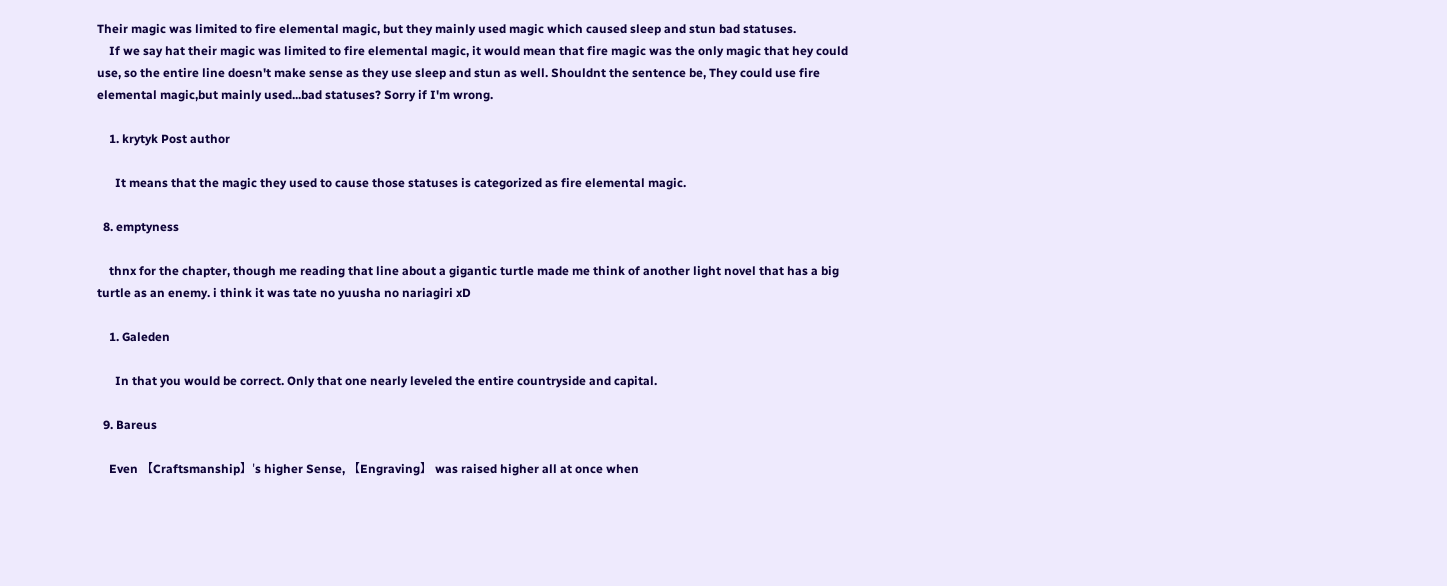Their magic was limited to fire elemental magic, but they mainly used magic which caused sleep and stun bad statuses.
    If we say hat their magic was limited to fire elemental magic, it would mean that fire magic was the only magic that hey could use, so the entire line doesn't make sense as they use sleep and stun as well. Shouldnt the sentence be, They could use fire elemental magic,but mainly used...bad statuses? Sorry if I'm wrong.

    1. krytyk Post author

      It means that the magic they used to cause those statuses is categorized as fire elemental magic.

  8. emptyness

    thnx for the chapter, though me reading that line about a gigantic turtle made me think of another light novel that has a big turtle as an enemy. i think it was tate no yuusha no nariagiri xD

    1. Galeden

      In that you would be correct. Only that one nearly leveled the entire countryside and capital.

  9. Bareus

    Even 【Craftsmanship】's higher Sense, 【Engraving】 was raised higher all at once when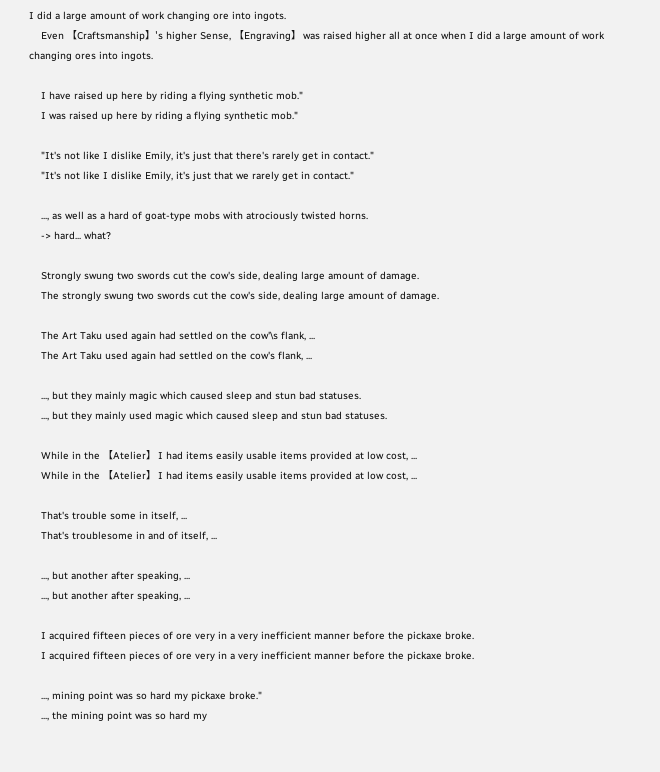I did a large amount of work changing ore into ingots.
    Even 【Craftsmanship】's higher Sense, 【Engraving】 was raised higher all at once when I did a large amount of work changing ores into ingots.

    I have raised up here by riding a flying synthetic mob."
    I was raised up here by riding a flying synthetic mob."

    "It's not like I dislike Emily, it's just that there's rarely get in contact."
    "It's not like I dislike Emily, it's just that we rarely get in contact."

    ..., as well as a hard of goat-type mobs with atrociously twisted horns.
    -> hard... what?

    Strongly swung two swords cut the cow's side, dealing large amount of damage.
    The strongly swung two swords cut the cow's side, dealing large amount of damage.

    The Art Taku used again had settled on the cow'\s flank, ...
    The Art Taku used again had settled on the cow's flank, ...

    ..., but they mainly magic which caused sleep and stun bad statuses.
    ..., but they mainly used magic which caused sleep and stun bad statuses.

    While in the 【Atelier】 I had items easily usable items provided at low cost, ...
    While in the 【Atelier】 I had items easily usable items provided at low cost, ...

    That's trouble some in itself, ...
    That's troublesome in and of itself, ...

    ..., but another after speaking, ...
    ..., but another after speaking, ...

    I acquired fifteen pieces of ore very in a very inefficient manner before the pickaxe broke.
    I acquired fifteen pieces of ore very in a very inefficient manner before the pickaxe broke.

    ..., mining point was so hard my pickaxe broke."
    ..., the mining point was so hard my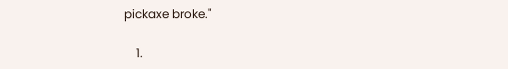pickaxe broke."

    1.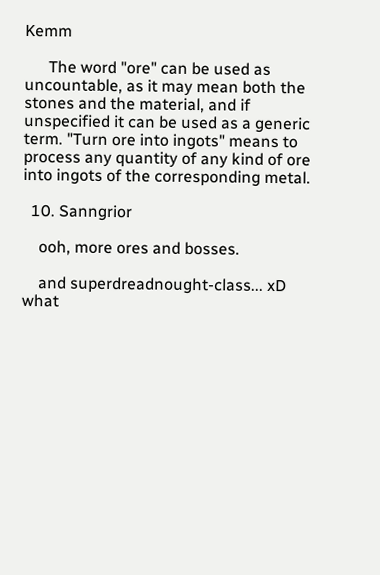Kemm

      The word "ore" can be used as uncountable, as it may mean both the stones and the material, and if unspecified it can be used as a generic term. "Turn ore into ingots" means to process any quantity of any kind of ore into ingots of the corresponding metal.

  10. Sanngrior

    ooh, more ores and bosses.

    and superdreadnought-class... xD what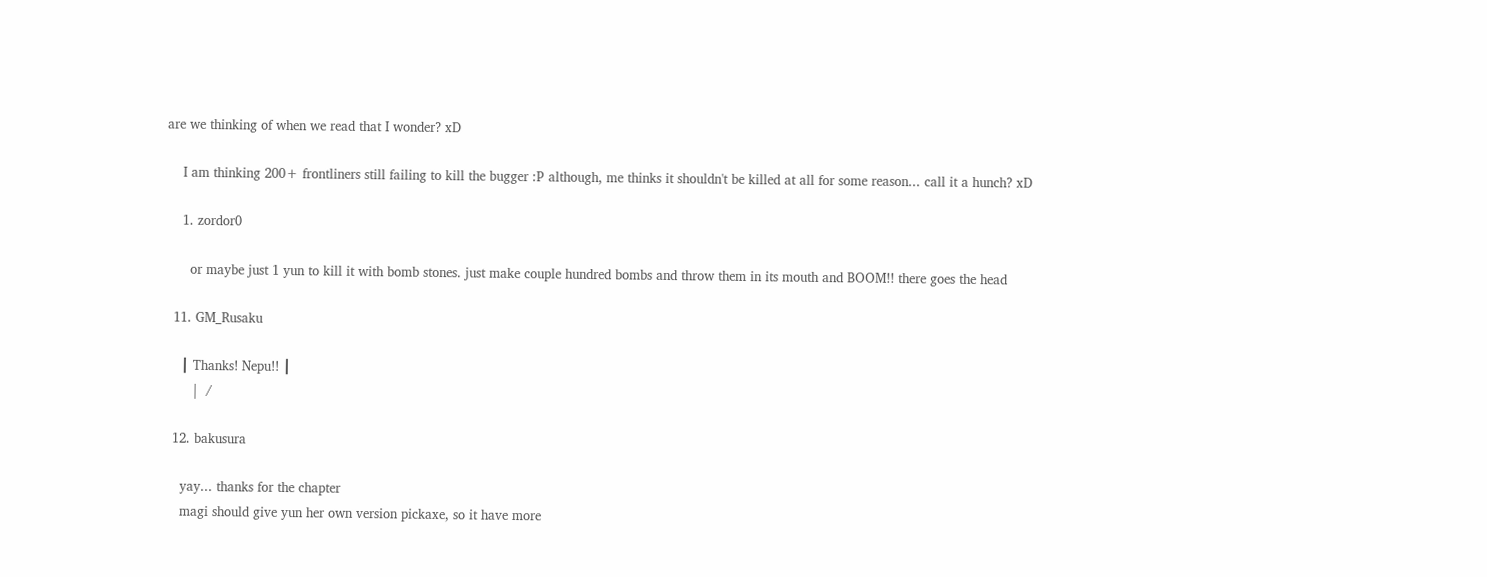are we thinking of when we read that I wonder? xD

    I am thinking 200+ frontliners still failing to kill the bugger :P although, me thinks it shouldn't be killed at all for some reason... call it a hunch? xD

    1. zordor0

      or maybe just 1 yun to kill it with bomb stones. just make couple hundred bombs and throw them in its mouth and BOOM!! there goes the head

  11. GM_Rusaku

    ┃ Thanks! Nepu!! ┃
       |  /

  12. bakusura

    yay... thanks for the chapter
    magi should give yun her own version pickaxe, so it have more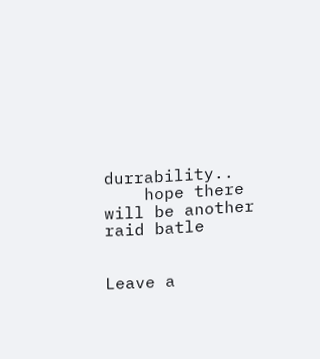durrability..
    hope there will be another raid batle


Leave a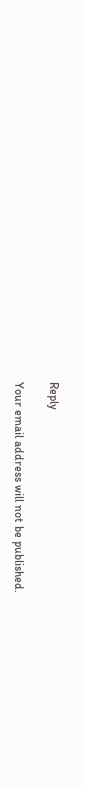Reply

Your email address will not be published.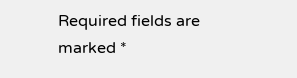Required fields are marked *